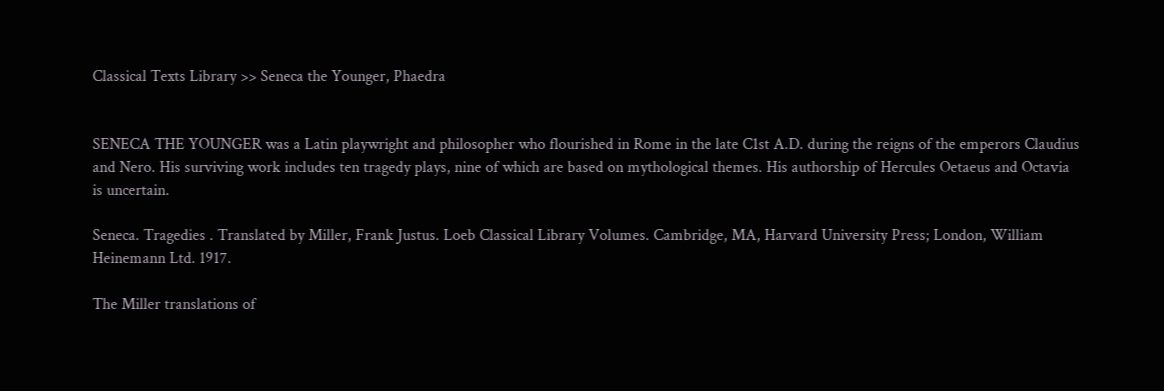Classical Texts Library >> Seneca the Younger, Phaedra


SENECA THE YOUNGER was a Latin playwright and philosopher who flourished in Rome in the late C1st A.D. during the reigns of the emperors Claudius and Nero. His surviving work includes ten tragedy plays, nine of which are based on mythological themes. His authorship of Hercules Oetaeus and Octavia is uncertain.

Seneca. Tragedies . Translated by Miller, Frank Justus. Loeb Classical Library Volumes. Cambridge, MA, Harvard University Press; London, William Heinemann Ltd. 1917.

The Miller translations of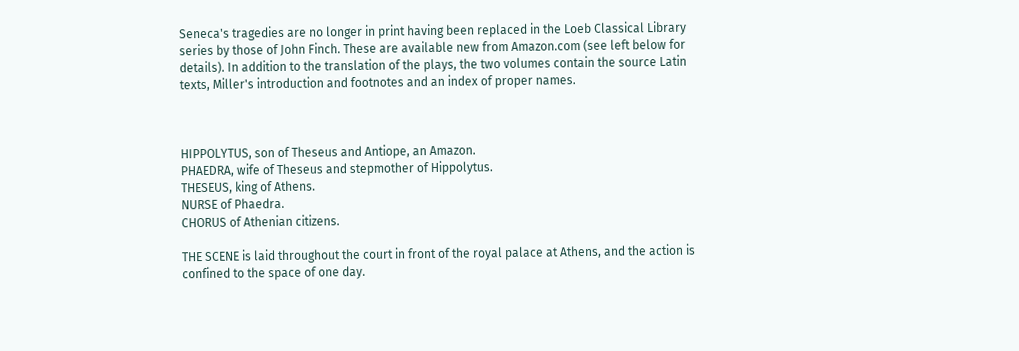Seneca's tragedies are no longer in print having been replaced in the Loeb Classical Library series by those of John Finch. These are available new from Amazon.com (see left below for details). In addition to the translation of the plays, the two volumes contain the source Latin texts, Miller's introduction and footnotes and an index of proper names.



HIPPOLYTUS, son of Theseus and Antiope, an Amazon.
PHAEDRA, wife of Theseus and stepmother of Hippolytus.
THESEUS, king of Athens.
NURSE of Phaedra.
CHORUS of Athenian citizens.

THE SCENE is laid throughout the court in front of the royal palace at Athens, and the action is confined to the space of one day.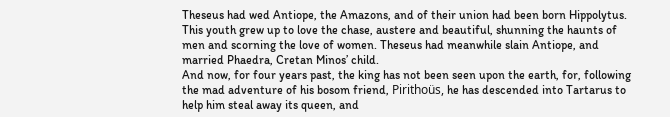Theseus had wed Antiope, the Amazons, and of their union had been born Hippolytus. This youth grew up to love the chase, austere and beautiful, shunning the haunts of men and scorning the love of women. Theseus had meanwhile slain Antiope, and married Phaedra, Cretan Minos’ child.
And now, for four years past, the king has not been seen upon the earth, for, following the mad adventure of his bosom friend, Pirithoüs, he has descended into Tartarus to help him steal away its queen, and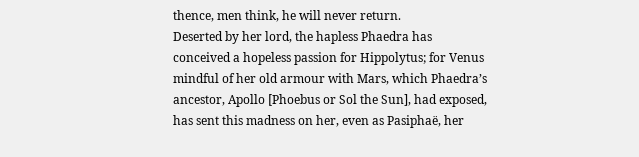thence, men think, he will never return.
Deserted by her lord, the hapless Phaedra has conceived a hopeless passion for Hippolytus; for Venus mindful of her old armour with Mars, which Phaedra’s ancestor, Apollo [Phoebus or Sol the Sun], had exposed, has sent this madness on her, even as Pasiphaë, her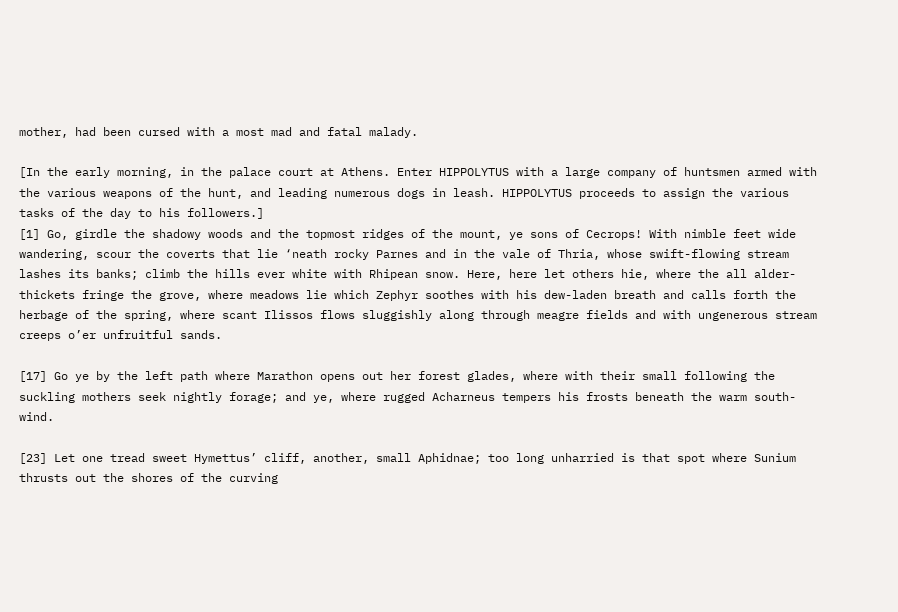mother, had been cursed with a most mad and fatal malady.

[In the early morning, in the palace court at Athens. Enter HIPPOLYTUS with a large company of huntsmen armed with the various weapons of the hunt, and leading numerous dogs in leash. HIPPOLYTUS proceeds to assign the various tasks of the day to his followers.]
[1] Go, girdle the shadowy woods and the topmost ridges of the mount, ye sons of Cecrops! With nimble feet wide wandering, scour the coverts that lie ‘neath rocky Parnes and in the vale of Thria, whose swift-flowing stream lashes its banks; climb the hills ever white with Rhipean snow. Here, here let others hie, where the all alder-thickets fringe the grove, where meadows lie which Zephyr soothes with his dew-laden breath and calls forth the herbage of the spring, where scant Ilissos flows sluggishly along through meagre fields and with ungenerous stream creeps o’er unfruitful sands.

[17] Go ye by the left path where Marathon opens out her forest glades, where with their small following the suckling mothers seek nightly forage; and ye, where rugged Acharneus tempers his frosts beneath the warm south-wind.

[23] Let one tread sweet Hymettus’ cliff, another, small Aphidnae; too long unharried is that spot where Sunium thrusts out the shores of the curving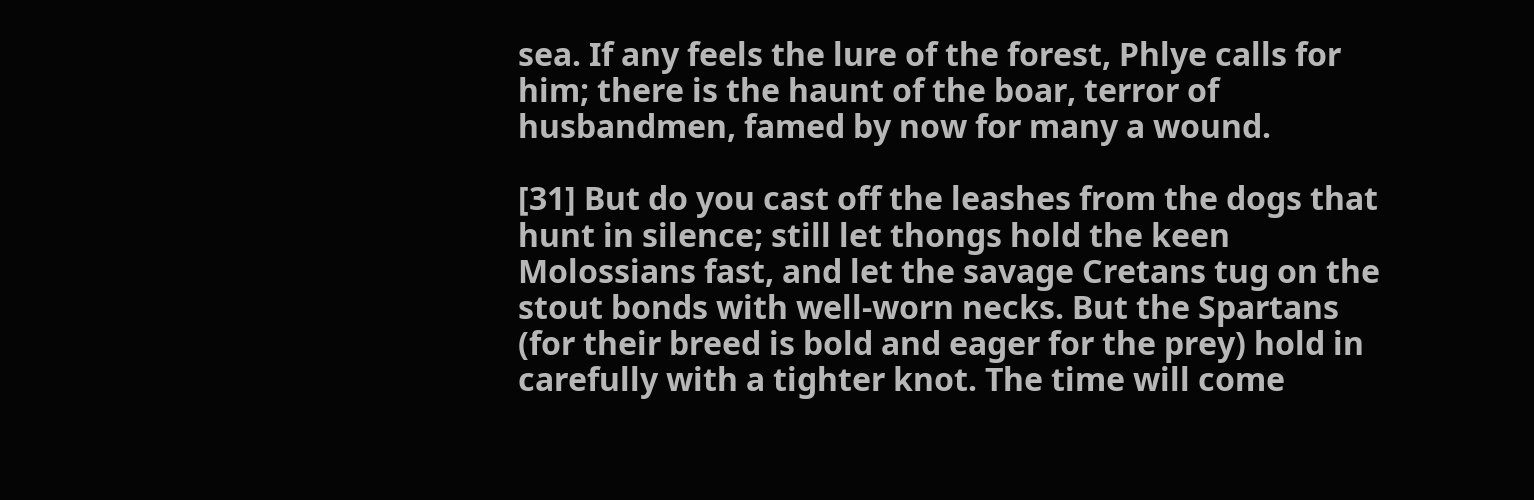sea. If any feels the lure of the forest, Phlye calls for him; there is the haunt of the boar, terror of husbandmen, famed by now for many a wound.

[31] But do you cast off the leashes from the dogs that hunt in silence; still let thongs hold the keen Molossians fast, and let the savage Cretans tug on the stout bonds with well-worn necks. But the Spartans (for their breed is bold and eager for the prey) hold in carefully with a tighter knot. The time will come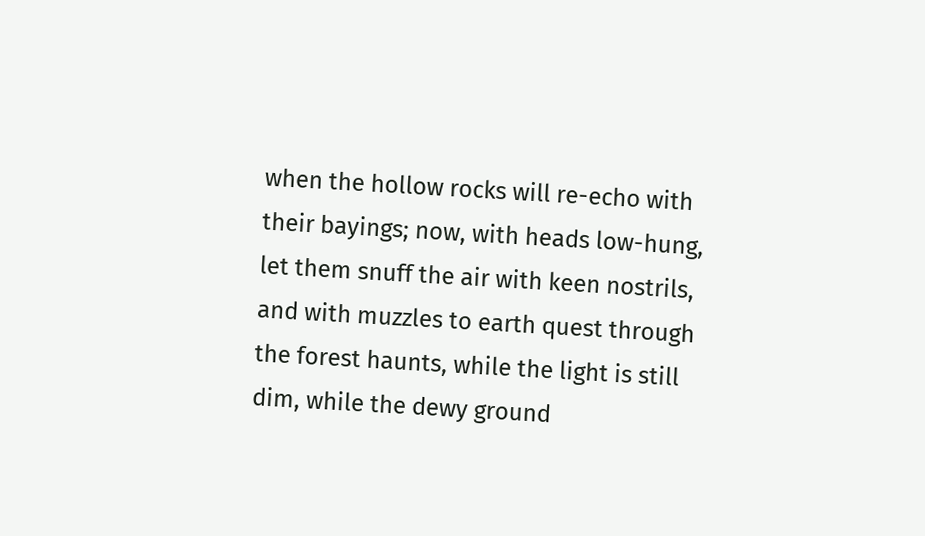when the hollow rocks will re-echo with their bayings; now, with heads low-hung, let them snuff the air with keen nostrils, and with muzzles to earth quest through the forest haunts, while the light is still dim, while the dewy ground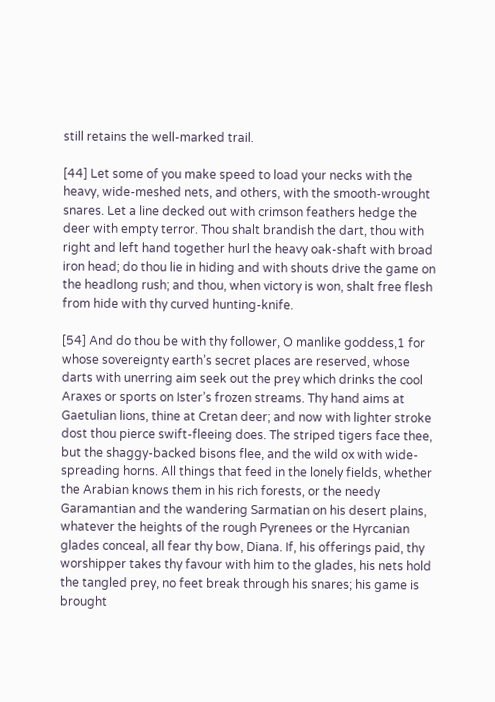still retains the well-marked trail.

[44] Let some of you make speed to load your necks with the heavy, wide-meshed nets, and others, with the smooth-wrought snares. Let a line decked out with crimson feathers hedge the deer with empty terror. Thou shalt brandish the dart, thou with right and left hand together hurl the heavy oak-shaft with broad iron head; do thou lie in hiding and with shouts drive the game on the headlong rush; and thou, when victory is won, shalt free flesh from hide with thy curved hunting-knife.

[54] And do thou be with thy follower, O manlike goddess,1 for whose sovereignty earth’s secret places are reserved, whose darts with unerring aim seek out the prey which drinks the cool Araxes or sports on Ister’s frozen streams. Thy hand aims at Gaetulian lions, thine at Cretan deer; and now with lighter stroke dost thou pierce swift-fleeing does. The striped tigers face thee, but the shaggy-backed bisons flee, and the wild ox with wide-spreading horns. All things that feed in the lonely fields, whether the Arabian knows them in his rich forests, or the needy Garamantian and the wandering Sarmatian on his desert plains, whatever the heights of the rough Pyrenees or the Hyrcanian glades conceal, all fear thy bow, Diana. If, his offerings paid, thy worshipper takes thy favour with him to the glades, his nets hold the tangled prey, no feet break through his snares; his game is brought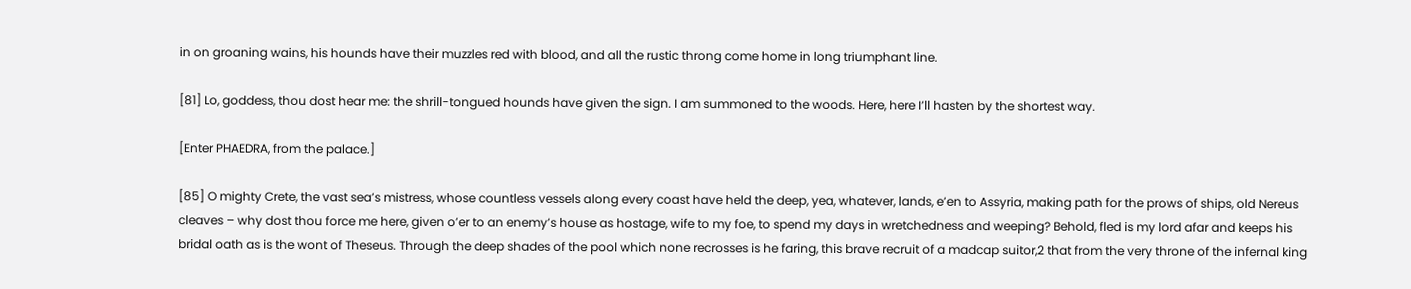in on groaning wains, his hounds have their muzzles red with blood, and all the rustic throng come home in long triumphant line.

[81] Lo, goddess, thou dost hear me: the shrill-tongued hounds have given the sign. I am summoned to the woods. Here, here I’ll hasten by the shortest way.

[Enter PHAEDRA, from the palace.]

[85] O mighty Crete, the vast sea’s mistress, whose countless vessels along every coast have held the deep, yea, whatever, lands, e’en to Assyria, making path for the prows of ships, old Nereus cleaves – why dost thou force me here, given o’er to an enemy’s house as hostage, wife to my foe, to spend my days in wretchedness and weeping? Behold, fled is my lord afar and keeps his bridal oath as is the wont of Theseus. Through the deep shades of the pool which none recrosses is he faring, this brave recruit of a madcap suitor,2 that from the very throne of the infernal king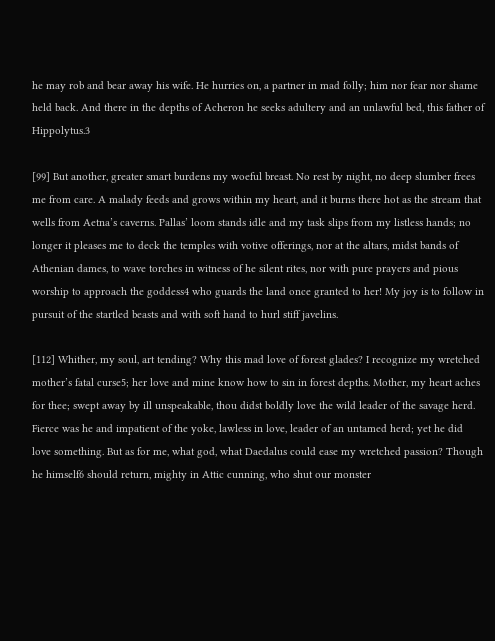he may rob and bear away his wife. He hurries on, a partner in mad folly; him nor fear nor shame held back. And there in the depths of Acheron he seeks adultery and an unlawful bed, this father of Hippolytus.3

[99] But another, greater smart burdens my woeful breast. No rest by night, no deep slumber frees me from care. A malady feeds and grows within my heart, and it burns there hot as the stream that wells from Aetna’s caverns. Pallas’ loom stands idle and my task slips from my listless hands; no longer it pleases me to deck the temples with votive offerings, nor at the altars, midst bands of Athenian dames, to wave torches in witness of he silent rites, nor with pure prayers and pious worship to approach the goddess4 who guards the land once granted to her! My joy is to follow in pursuit of the startled beasts and with soft hand to hurl stiff javelins.

[112] Whither, my soul, art tending? Why this mad love of forest glades? I recognize my wretched mother’s fatal curse5; her love and mine know how to sin in forest depths. Mother, my heart aches for thee; swept away by ill unspeakable, thou didst boldly love the wild leader of the savage herd. Fierce was he and impatient of the yoke, lawless in love, leader of an untamed herd; yet he did love something. But as for me, what god, what Daedalus could ease my wretched passion? Though he himself6 should return, mighty in Attic cunning, who shut our monster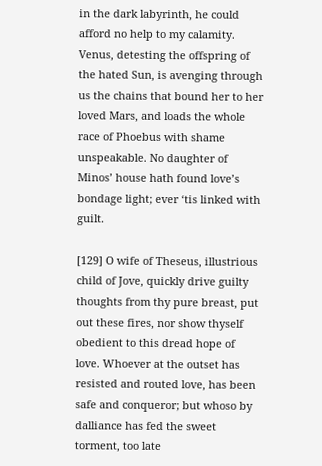in the dark labyrinth, he could afford no help to my calamity. Venus, detesting the offspring of the hated Sun, is avenging through us the chains that bound her to her loved Mars, and loads the whole race of Phoebus with shame unspeakable. No daughter of Minos’ house hath found love’s bondage light; ever ‘tis linked with guilt.

[129] O wife of Theseus, illustrious child of Jove, quickly drive guilty thoughts from thy pure breast, put out these fires, nor show thyself obedient to this dread hope of love. Whoever at the outset has resisted and routed love, has been safe and conqueror; but whoso by dalliance has fed the sweet torment, too late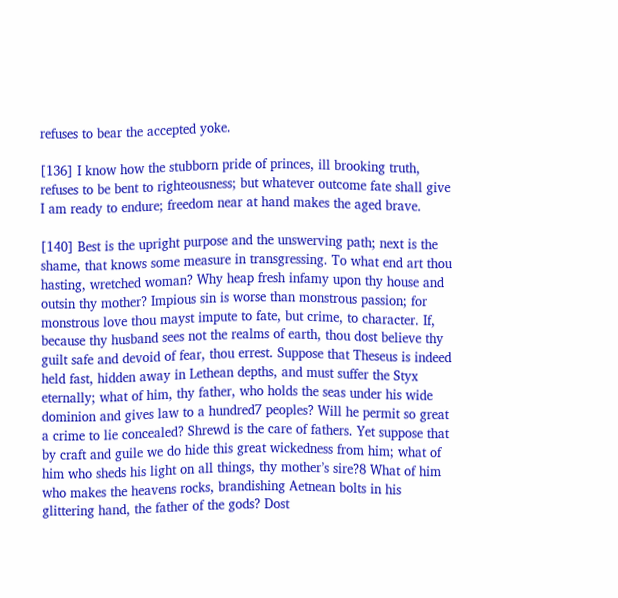refuses to bear the accepted yoke.

[136] I know how the stubborn pride of princes, ill brooking truth, refuses to be bent to righteousness; but whatever outcome fate shall give I am ready to endure; freedom near at hand makes the aged brave.

[140] Best is the upright purpose and the unswerving path; next is the shame, that knows some measure in transgressing. To what end art thou hasting, wretched woman? Why heap fresh infamy upon thy house and outsin thy mother? Impious sin is worse than monstrous passion; for monstrous love thou mayst impute to fate, but crime, to character. If, because thy husband sees not the realms of earth, thou dost believe thy guilt safe and devoid of fear, thou errest. Suppose that Theseus is indeed held fast, hidden away in Lethean depths, and must suffer the Styx eternally; what of him, thy father, who holds the seas under his wide dominion and gives law to a hundred7 peoples? Will he permit so great a crime to lie concealed? Shrewd is the care of fathers. Yet suppose that by craft and guile we do hide this great wickedness from him; what of him who sheds his light on all things, thy mother’s sire?8 What of him who makes the heavens rocks, brandishing Aetnean bolts in his glittering hand, the father of the gods? Dost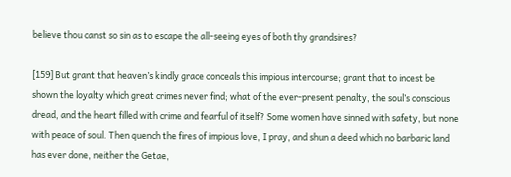believe thou canst so sin as to escape the all-seeing eyes of both thy grandsires?

[159] But grant that heaven’s kindly grace conceals this impious intercourse; grant that to incest be shown the loyalty which great crimes never find; what of the ever-present penalty, the soul’s conscious dread, and the heart filled with crime and fearful of itself? Some women have sinned with safety, but none with peace of soul. Then quench the fires of impious love, I pray, and shun a deed which no barbaric land has ever done, neither the Getae,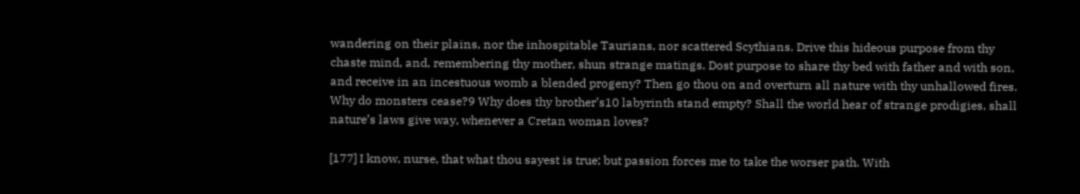wandering on their plains, nor the inhospitable Taurians, nor scattered Scythians. Drive this hideous purpose from thy chaste mind, and, remembering thy mother, shun strange matings. Dost purpose to share thy bed with father and with son, and receive in an incestuous womb a blended progeny? Then go thou on and overturn all nature with thy unhallowed fires. Why do monsters cease?9 Why does thy brother’s10 labyrinth stand empty? Shall the world hear of strange prodigies, shall nature’s laws give way, whenever a Cretan woman loves?

[177] I know, nurse, that what thou sayest is true; but passion forces me to take the worser path. With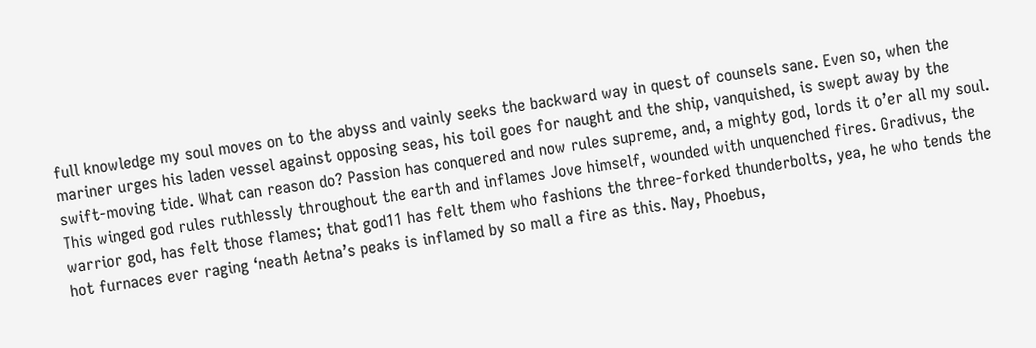full knowledge my soul moves on to the abyss and vainly seeks the backward way in quest of counsels sane. Even so, when the mariner urges his laden vessel against opposing seas, his toil goes for naught and the ship, vanquished, is swept away by the swift-moving tide. What can reason do? Passion has conquered and now rules supreme, and, a mighty god, lords it o’er all my soul. This winged god rules ruthlessly throughout the earth and inflames Jove himself, wounded with unquenched fires. Gradivus, the warrior god, has felt those flames; that god11 has felt them who fashions the three-forked thunderbolts, yea, he who tends the hot furnaces ever raging ‘neath Aetna’s peaks is inflamed by so mall a fire as this. Nay, Phoebus,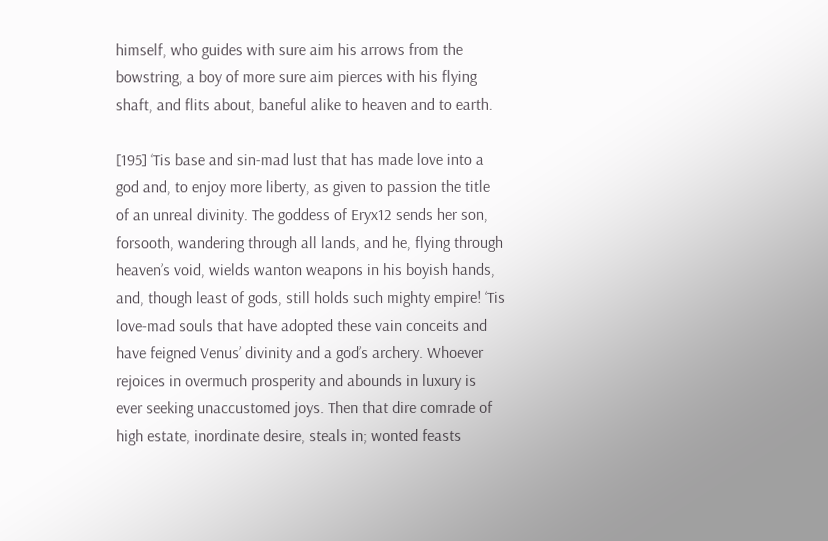himself, who guides with sure aim his arrows from the bowstring, a boy of more sure aim pierces with his flying shaft, and flits about, baneful alike to heaven and to earth.

[195] ‘Tis base and sin-mad lust that has made love into a god and, to enjoy more liberty, as given to passion the title of an unreal divinity. The goddess of Eryx12 sends her son, forsooth, wandering through all lands, and he, flying through heaven’s void, wields wanton weapons in his boyish hands, and, though least of gods, still holds such mighty empire! ‘Tis love-mad souls that have adopted these vain conceits and have feigned Venus’ divinity and a god’s archery. Whoever rejoices in overmuch prosperity and abounds in luxury is ever seeking unaccustomed joys. Then that dire comrade of high estate, inordinate desire, steals in; wonted feasts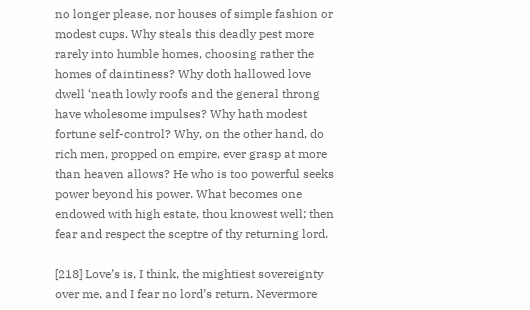no longer please, nor houses of simple fashion or modest cups. Why steals this deadly pest more rarely into humble homes, choosing rather the homes of daintiness? Why doth hallowed love dwell ‘neath lowly roofs and the general throng have wholesome impulses? Why hath modest fortune self-control? Why, on the other hand, do rich men, propped on empire, ever grasp at more than heaven allows? He who is too powerful seeks power beyond his power. What becomes one endowed with high estate, thou knowest well; then fear and respect the sceptre of thy returning lord.

[218] Love’s is, I think, the mightiest sovereignty over me, and I fear no lord’s return. Nevermore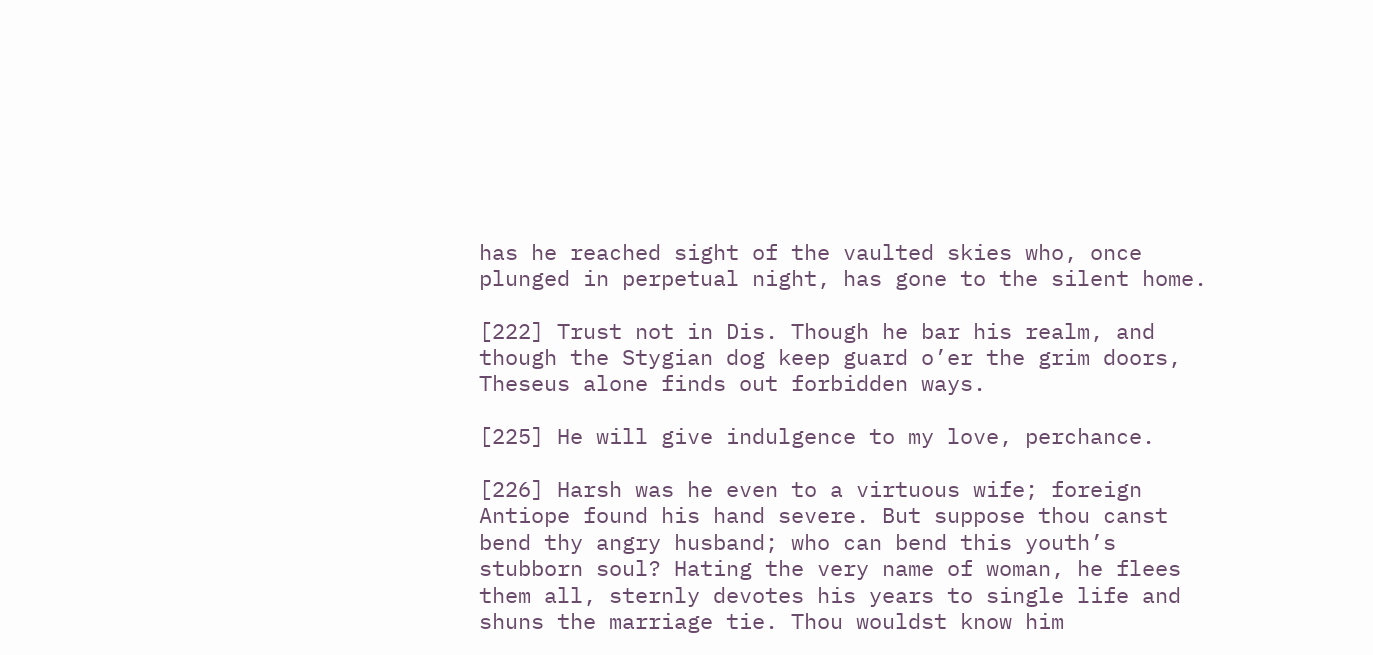has he reached sight of the vaulted skies who, once plunged in perpetual night, has gone to the silent home.

[222] Trust not in Dis. Though he bar his realm, and though the Stygian dog keep guard o’er the grim doors, Theseus alone finds out forbidden ways.

[225] He will give indulgence to my love, perchance.

[226] Harsh was he even to a virtuous wife; foreign Antiope found his hand severe. But suppose thou canst bend thy angry husband; who can bend this youth’s stubborn soul? Hating the very name of woman, he flees them all, sternly devotes his years to single life and shuns the marriage tie. Thou wouldst know him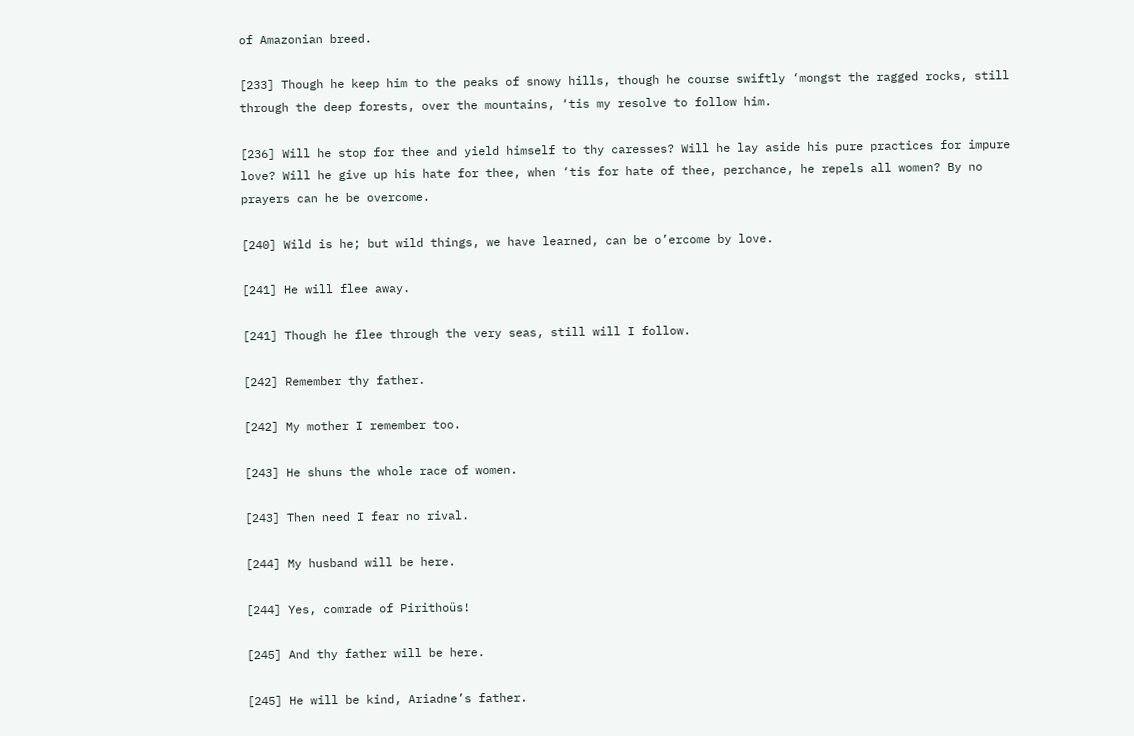of Amazonian breed.

[233] Though he keep him to the peaks of snowy hills, though he course swiftly ‘mongst the ragged rocks, still through the deep forests, over the mountains, ‘tis my resolve to follow him.

[236] Will he stop for thee and yield himself to thy caresses? Will he lay aside his pure practices for impure love? Will he give up his hate for thee, when ‘tis for hate of thee, perchance, he repels all women? By no prayers can he be overcome.

[240] Wild is he; but wild things, we have learned, can be o’ercome by love.

[241] He will flee away.

[241] Though he flee through the very seas, still will I follow.

[242] Remember thy father.

[242] My mother I remember too.

[243] He shuns the whole race of women.

[243] Then need I fear no rival.

[244] My husband will be here.

[244] Yes, comrade of Pirithoüs!

[245] And thy father will be here.

[245] He will be kind, Ariadne’s father.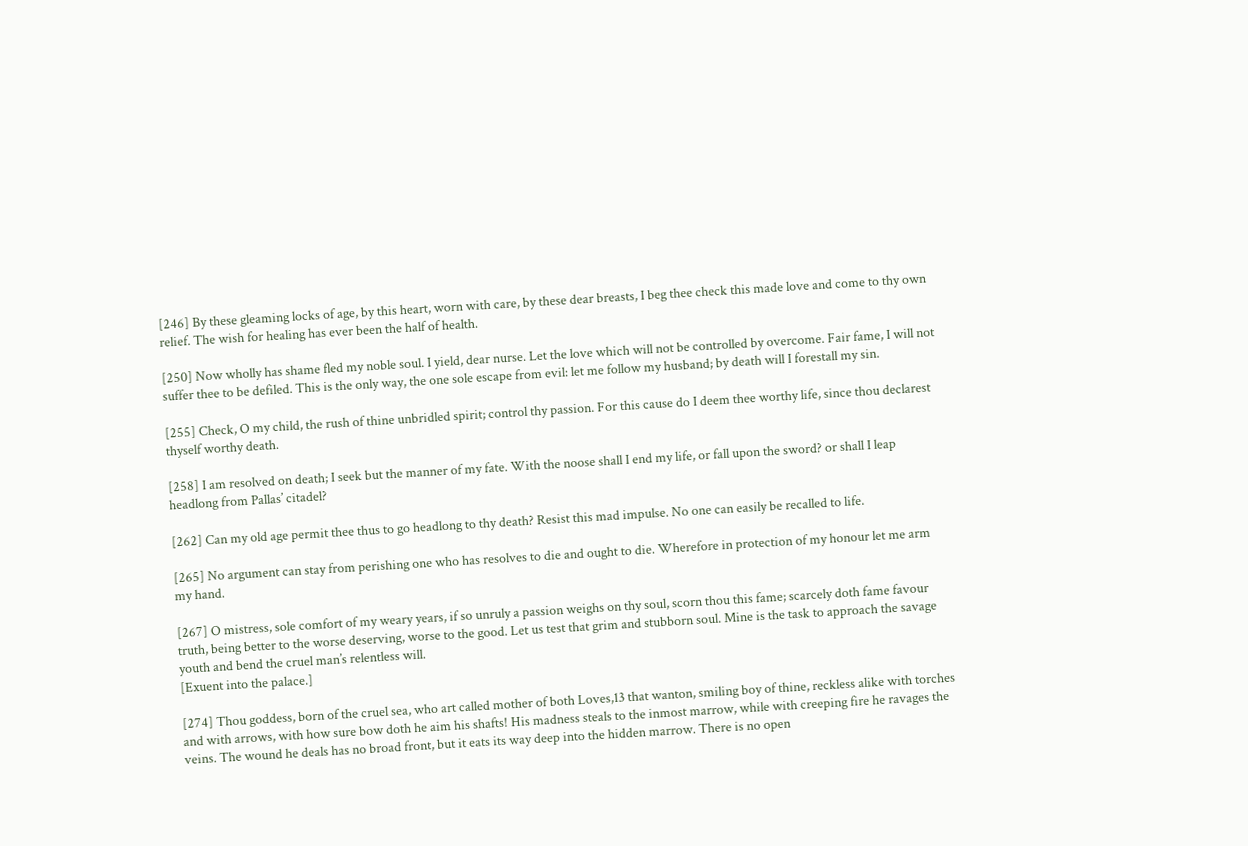[246] By these gleaming locks of age, by this heart, worn with care, by these dear breasts, I beg thee check this made love and come to thy own relief. The wish for healing has ever been the half of health.

[250] Now wholly has shame fled my noble soul. I yield, dear nurse. Let the love which will not be controlled by overcome. Fair fame, I will not suffer thee to be defiled. This is the only way, the one sole escape from evil: let me follow my husband; by death will I forestall my sin.

[255] Check, O my child, the rush of thine unbridled spirit; control thy passion. For this cause do I deem thee worthy life, since thou declarest thyself worthy death.

[258] I am resolved on death; I seek but the manner of my fate. With the noose shall I end my life, or fall upon the sword? or shall I leap headlong from Pallas’ citadel?

[262] Can my old age permit thee thus to go headlong to thy death? Resist this mad impulse. No one can easily be recalled to life.

[265] No argument can stay from perishing one who has resolves to die and ought to die. Wherefore in protection of my honour let me arm my hand.

[267] O mistress, sole comfort of my weary years, if so unruly a passion weighs on thy soul, scorn thou this fame; scarcely doth fame favour truth, being better to the worse deserving, worse to the good. Let us test that grim and stubborn soul. Mine is the task to approach the savage youth and bend the cruel man’s relentless will.
[Exuent into the palace.]

[274] Thou goddess, born of the cruel sea, who art called mother of both Loves,13 that wanton, smiling boy of thine, reckless alike with torches and with arrows, with how sure bow doth he aim his shafts! His madness steals to the inmost marrow, while with creeping fire he ravages the veins. The wound he deals has no broad front, but it eats its way deep into the hidden marrow. There is no open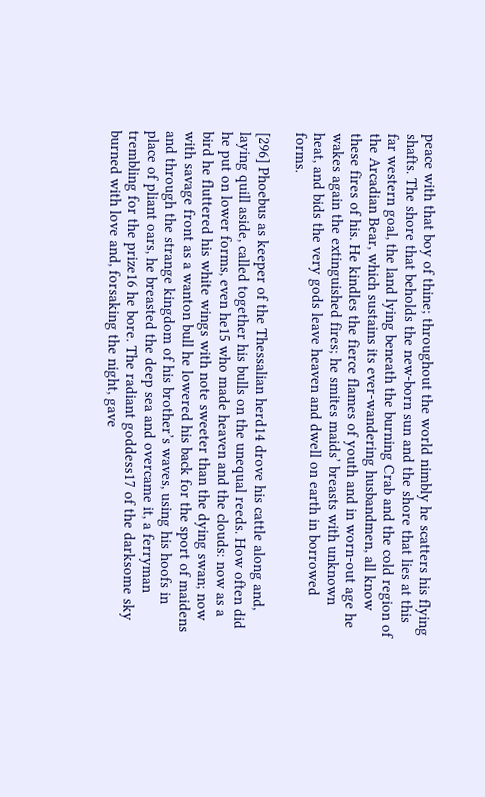peace with that boy of thine; throughout the world nimbly he scatters his flying shafts. The shore that beholds the new-born sun and the shore that lies at this far western goal, the land lying beneath the burning Crab and the cold region of the Arcadian Bear, which sustains its ever-wandering husbandmen, all know these fires of his. He kindles the fierce flames of youth and in worn-out age he wakes again the extinguished fires; he smites maids’ breasts with unknown heat, and bids the very gods leave heaven and dwell on earth in borrowed forms.

[296] Phoebus as keeper of the Thessalian herd14 drove his cattle along and, laying quill aside, called together his bulls on the unequal reeds. How often did he put on lower forms, even he15 who made heaven and the clouds: now as a bird he fluttered his white wings with note sweeter than the dying swan; now with savage front as a wanton bull he lowered his back for the sport of maidens and through the strange kingdom of his brother’s waves, using his hoofs in place of pliant oars, he breasted the deep sea and overcame it, a ferryman trembling for the prize16 he bore. The radiant goddess17 of the darksome sky burned with love and, forsaking the night, gave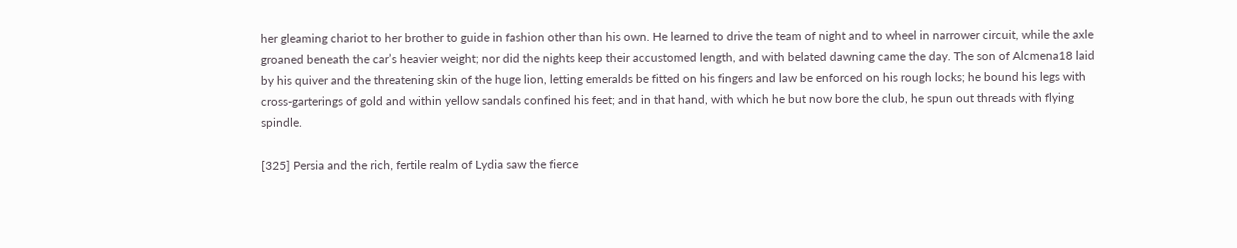her gleaming chariot to her brother to guide in fashion other than his own. He learned to drive the team of night and to wheel in narrower circuit, while the axle groaned beneath the car’s heavier weight; nor did the nights keep their accustomed length, and with belated dawning came the day. The son of Alcmena18 laid by his quiver and the threatening skin of the huge lion, letting emeralds be fitted on his fingers and law be enforced on his rough locks; he bound his legs with cross-garterings of gold and within yellow sandals confined his feet; and in that hand, with which he but now bore the club, he spun out threads with flying spindle.

[325] Persia and the rich, fertile realm of Lydia saw the fierce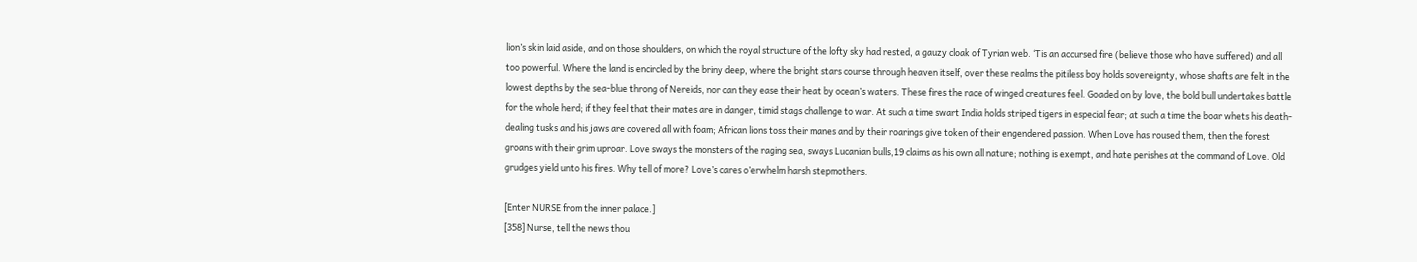lion’s skin laid aside, and on those shoulders, on which the royal structure of the lofty sky had rested, a gauzy cloak of Tyrian web. ‘Tis an accursed fire (believe those who have suffered) and all too powerful. Where the land is encircled by the briny deep, where the bright stars course through heaven itself, over these realms the pitiless boy holds sovereignty, whose shafts are felt in the lowest depths by the sea-blue throng of Nereids, nor can they ease their heat by ocean’s waters. These fires the race of winged creatures feel. Goaded on by love, the bold bull undertakes battle for the whole herd; if they feel that their mates are in danger, timid stags challenge to war. At such a time swart India holds striped tigers in especial fear; at such a time the boar whets his death-dealing tusks and his jaws are covered all with foam; African lions toss their manes and by their roarings give token of their engendered passion. When Love has roused them, then the forest groans with their grim uproar. Love sways the monsters of the raging sea, sways Lucanian bulls,19 claims as his own all nature; nothing is exempt, and hate perishes at the command of Love. Old grudges yield unto his fires. Why tell of more? Love’s cares o’erwhelm harsh stepmothers.

[Enter NURSE from the inner palace.]
[358] Nurse, tell the news thou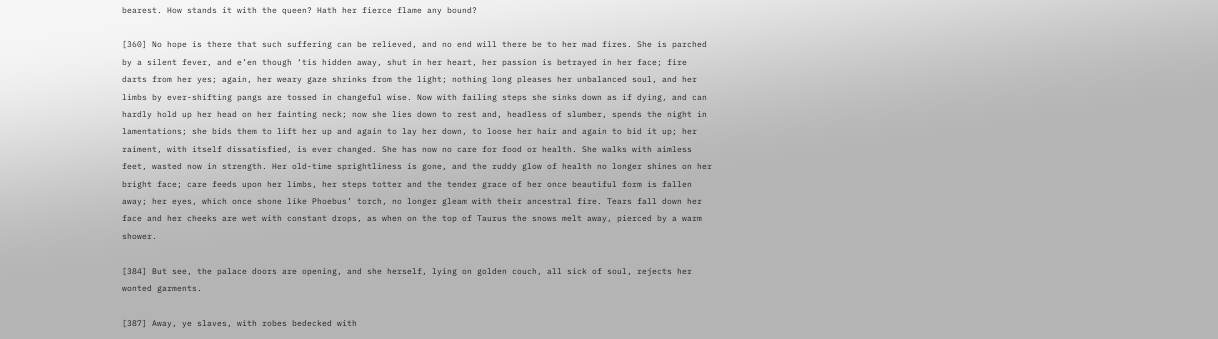bearest. How stands it with the queen? Hath her fierce flame any bound?

[360] No hope is there that such suffering can be relieved, and no end will there be to her mad fires. She is parched by a silent fever, and e’en though ‘tis hidden away, shut in her heart, her passion is betrayed in her face; fire darts from her yes; again, her weary gaze shrinks from the light; nothing long pleases her unbalanced soul, and her limbs by ever-shifting pangs are tossed in changeful wise. Now with failing steps she sinks down as if dying, and can hardly hold up her head on her fainting neck; now she lies down to rest and, headless of slumber, spends the night in lamentations; she bids them to lift her up and again to lay her down, to loose her hair and again to bid it up; her raiment, with itself dissatisfied, is ever changed. She has now no care for food or health. She walks with aimless feet, wasted now in strength. Her old-time sprightliness is gone, and the ruddy glow of health no longer shines on her bright face; care feeds upon her limbs, her steps totter and the tender grace of her once beautiful form is fallen away; her eyes, which once shone like Phoebus’ torch, no longer gleam with their ancestral fire. Tears fall down her face and her cheeks are wet with constant drops, as when on the top of Taurus the snows melt away, pierced by a warm shower.

[384] But see, the palace doors are opening, and she herself, lying on golden couch, all sick of soul, rejects her wonted garments.

[387] Away, ye slaves, with robes bedecked with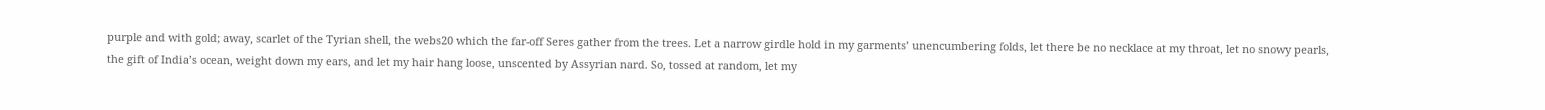purple and with gold; away, scarlet of the Tyrian shell, the webs20 which the far-off Seres gather from the trees. Let a narrow girdle hold in my garments’ unencumbering folds, let there be no necklace at my throat, let no snowy pearls, the gift of India’s ocean, weight down my ears, and let my hair hang loose, unscented by Assyrian nard. So, tossed at random, let my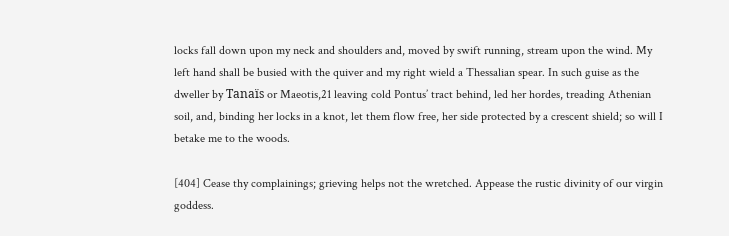locks fall down upon my neck and shoulders and, moved by swift running, stream upon the wind. My left hand shall be busied with the quiver and my right wield a Thessalian spear. In such guise as the dweller by Tanaïs or Maeotis,21 leaving cold Pontus’ tract behind, led her hordes, treading Athenian soil, and, binding her locks in a knot, let them flow free, her side protected by a crescent shield; so will I betake me to the woods.

[404] Cease thy complainings; grieving helps not the wretched. Appease the rustic divinity of our virgin goddess.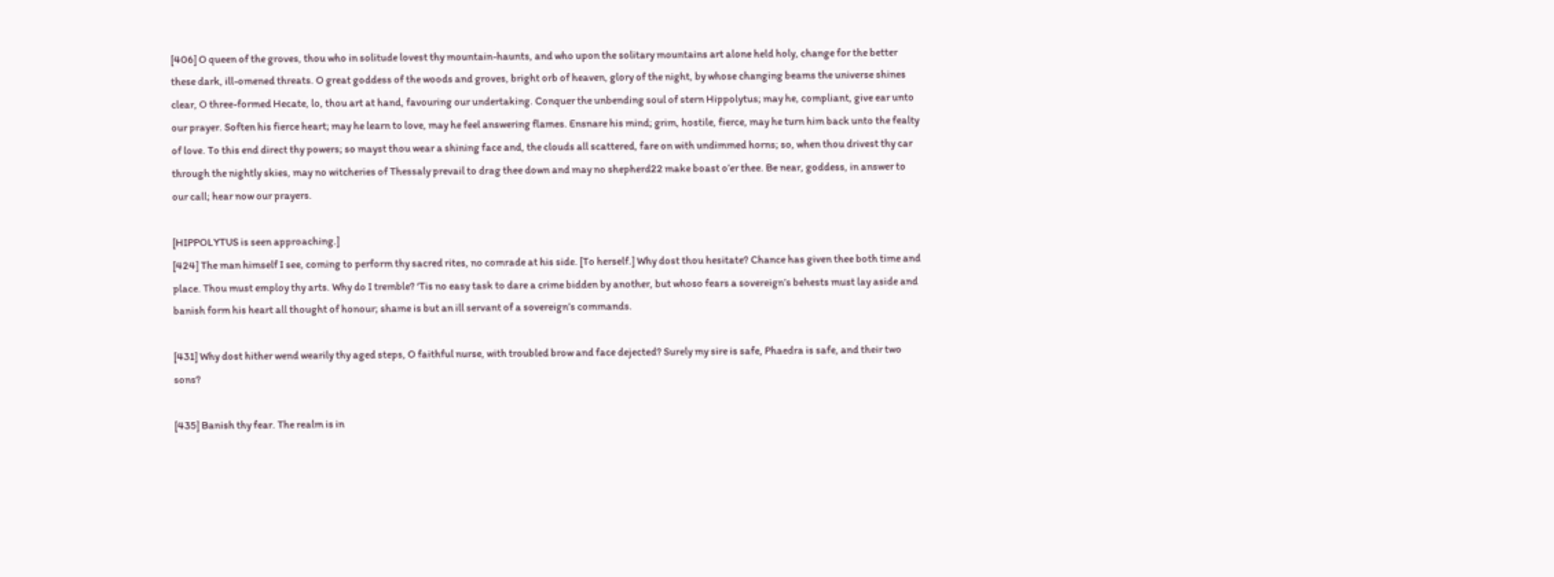[406] O queen of the groves, thou who in solitude lovest thy mountain-haunts, and who upon the solitary mountains art alone held holy, change for the better these dark, ill-omened threats. O great goddess of the woods and groves, bright orb of heaven, glory of the night, by whose changing beams the universe shines clear, O three-formed Hecate, lo, thou art at hand, favouring our undertaking. Conquer the unbending soul of stern Hippolytus; may he, compliant, give ear unto our prayer. Soften his fierce heart; may he learn to love, may he feel answering flames. Ensnare his mind; grim, hostile, fierce, may he turn him back unto the fealty of love. To this end direct thy powers; so mayst thou wear a shining face and, the clouds all scattered, fare on with undimmed horns; so, when thou drivest thy car through the nightly skies, may no witcheries of Thessaly prevail to drag thee down and may no shepherd22 make boast o’er thee. Be near, goddess, in answer to our call; hear now our prayers.

[HIPPOLYTUS is seen approaching.]
[424] The man himself I see, coming to perform thy sacred rites, no comrade at his side. [To herself.] Why dost thou hesitate? Chance has given thee both time and place. Thou must employ thy arts. Why do I tremble? ‘Tis no easy task to dare a crime bidden by another, but whoso fears a sovereign’s behests must lay aside and banish form his heart all thought of honour; shame is but an ill servant of a sovereign’s commands.

[431] Why dost hither wend wearily thy aged steps, O faithful nurse, with troubled brow and face dejected? Surely my sire is safe, Phaedra is safe, and their two sons?

[435] Banish thy fear. The realm is in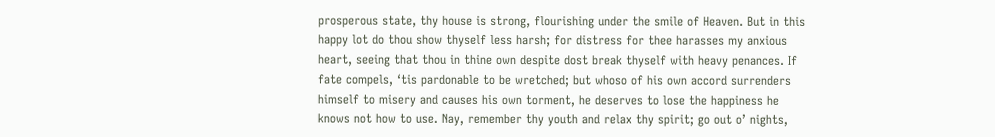prosperous state, thy house is strong, flourishing under the smile of Heaven. But in this happy lot do thou show thyself less harsh; for distress for thee harasses my anxious heart, seeing that thou in thine own despite dost break thyself with heavy penances. If fate compels, ‘tis pardonable to be wretched; but whoso of his own accord surrenders himself to misery and causes his own torment, he deserves to lose the happiness he knows not how to use. Nay, remember thy youth and relax thy spirit; go out o’ nights,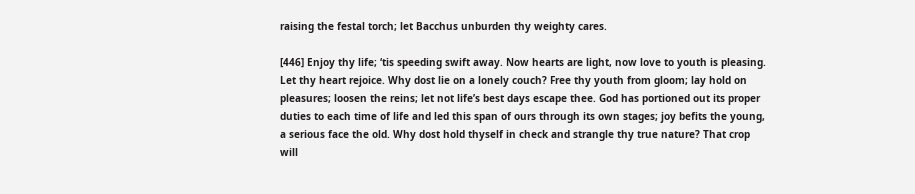raising the festal torch; let Bacchus unburden thy weighty cares.

[446] Enjoy thy life; ‘tis speeding swift away. Now hearts are light, now love to youth is pleasing. Let thy heart rejoice. Why dost lie on a lonely couch? Free thy youth from gloom; lay hold on pleasures; loosen the reins; let not life’s best days escape thee. God has portioned out its proper duties to each time of life and led this span of ours through its own stages; joy befits the young, a serious face the old. Why dost hold thyself in check and strangle thy true nature? That crop will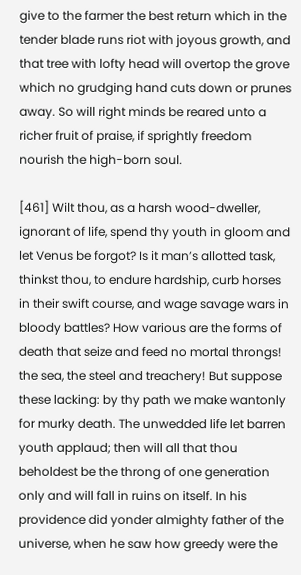give to the farmer the best return which in the tender blade runs riot with joyous growth, and that tree with lofty head will overtop the grove which no grudging hand cuts down or prunes away. So will right minds be reared unto a richer fruit of praise, if sprightly freedom nourish the high-born soul.

[461] Wilt thou, as a harsh wood-dweller, ignorant of life, spend thy youth in gloom and let Venus be forgot? Is it man’s allotted task, thinkst thou, to endure hardship, curb horses in their swift course, and wage savage wars in bloody battles? How various are the forms of death that seize and feed no mortal throngs! the sea, the steel and treachery! But suppose these lacking: by thy path we make wantonly for murky death. The unwedded life let barren youth applaud; then will all that thou beholdest be the throng of one generation only and will fall in ruins on itself. In his providence did yonder almighty father of the universe, when he saw how greedy were the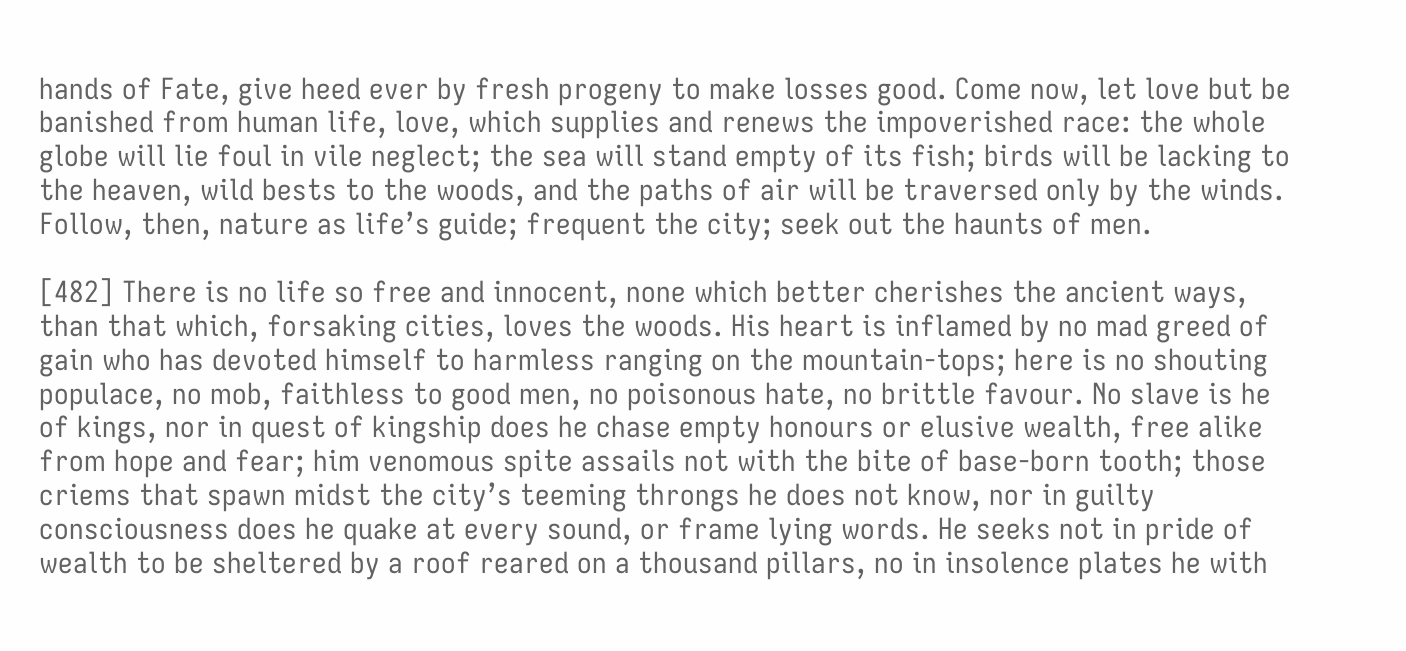hands of Fate, give heed ever by fresh progeny to make losses good. Come now, let love but be banished from human life, love, which supplies and renews the impoverished race: the whole globe will lie foul in vile neglect; the sea will stand empty of its fish; birds will be lacking to the heaven, wild bests to the woods, and the paths of air will be traversed only by the winds. Follow, then, nature as life’s guide; frequent the city; seek out the haunts of men.

[482] There is no life so free and innocent, none which better cherishes the ancient ways, than that which, forsaking cities, loves the woods. His heart is inflamed by no mad greed of gain who has devoted himself to harmless ranging on the mountain-tops; here is no shouting populace, no mob, faithless to good men, no poisonous hate, no brittle favour. No slave is he of kings, nor in quest of kingship does he chase empty honours or elusive wealth, free alike from hope and fear; him venomous spite assails not with the bite of base-born tooth; those criems that spawn midst the city’s teeming throngs he does not know, nor in guilty consciousness does he quake at every sound, or frame lying words. He seeks not in pride of wealth to be sheltered by a roof reared on a thousand pillars, no in insolence plates he with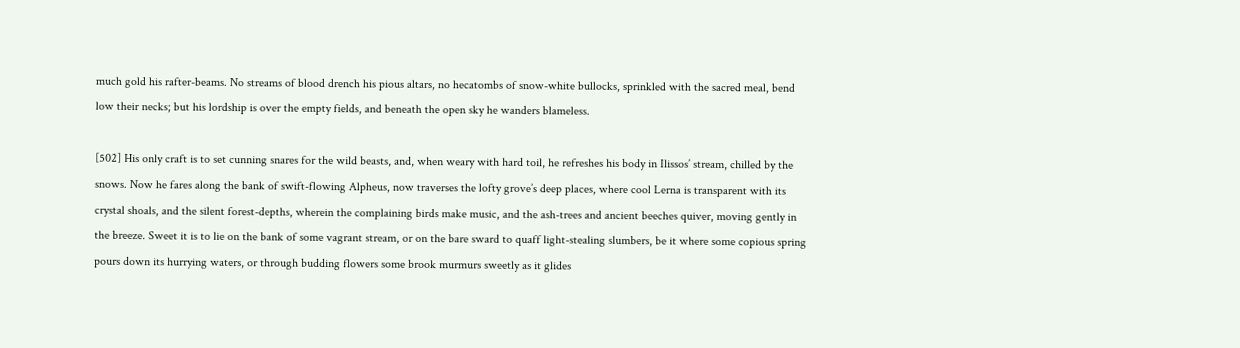much gold his rafter-beams. No streams of blood drench his pious altars, no hecatombs of snow-white bullocks, sprinkled with the sacred meal, bend low their necks; but his lordship is over the empty fields, and beneath the open sky he wanders blameless.

[502] His only craft is to set cunning snares for the wild beasts, and, when weary with hard toil, he refreshes his body in Ilissos’ stream, chilled by the snows. Now he fares along the bank of swift-flowing Alpheus, now traverses the lofty grove’s deep places, where cool Lerna is transparent with its crystal shoals, and the silent forest-depths, wherein the complaining birds make music, and the ash-trees and ancient beeches quiver, moving gently in the breeze. Sweet it is to lie on the bank of some vagrant stream, or on the bare sward to quaff light-stealing slumbers, be it where some copious spring pours down its hurrying waters, or through budding flowers some brook murmurs sweetly as it glides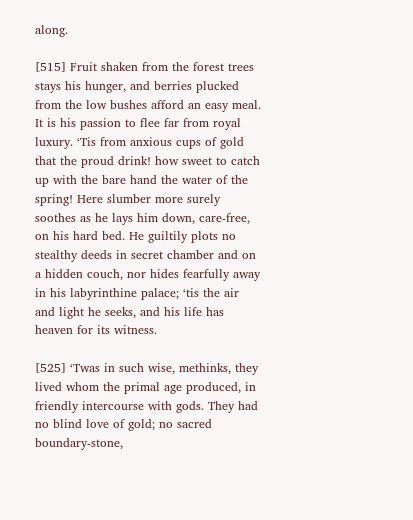along.

[515] Fruit shaken from the forest trees stays his hunger, and berries plucked from the low bushes afford an easy meal. It is his passion to flee far from royal luxury. ‘Tis from anxious cups of gold that the proud drink! how sweet to catch up with the bare hand the water of the spring! Here slumber more surely soothes as he lays him down, care-free, on his hard bed. He guiltily plots no stealthy deeds in secret chamber and on a hidden couch, nor hides fearfully away in his labyrinthine palace; ‘tis the air and light he seeks, and his life has heaven for its witness.

[525] ‘Twas in such wise, methinks, they lived whom the primal age produced, in friendly intercourse with gods. They had no blind love of gold; no sacred boundary-stone,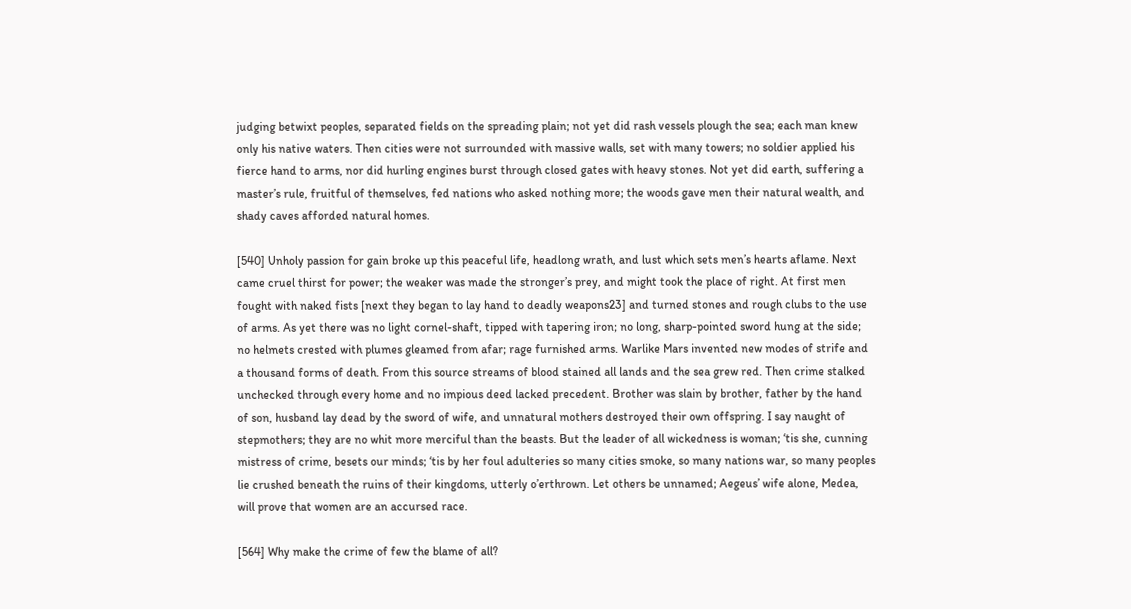judging betwixt peoples, separated fields on the spreading plain; not yet did rash vessels plough the sea; each man knew only his native waters. Then cities were not surrounded with massive walls, set with many towers; no soldier applied his fierce hand to arms, nor did hurling engines burst through closed gates with heavy stones. Not yet did earth, suffering a master’s rule, fruitful of themselves, fed nations who asked nothing more; the woods gave men their natural wealth, and shady caves afforded natural homes.

[540] Unholy passion for gain broke up this peaceful life, headlong wrath, and lust which sets men’s hearts aflame. Next came cruel thirst for power; the weaker was made the stronger’s prey, and might took the place of right. At first men fought with naked fists [next they began to lay hand to deadly weapons23] and turned stones and rough clubs to the use of arms. As yet there was no light cornel-shaft, tipped with tapering iron; no long, sharp-pointed sword hung at the side; no helmets crested with plumes gleamed from afar; rage furnished arms. Warlike Mars invented new modes of strife and a thousand forms of death. From this source streams of blood stained all lands and the sea grew red. Then crime stalked unchecked through every home and no impious deed lacked precedent. Brother was slain by brother, father by the hand of son, husband lay dead by the sword of wife, and unnatural mothers destroyed their own offspring. I say naught of stepmothers; they are no whit more merciful than the beasts. But the leader of all wickedness is woman; ‘tis she, cunning mistress of crime, besets our minds; ‘tis by her foul adulteries so many cities smoke, so many nations war, so many peoples lie crushed beneath the ruins of their kingdoms, utterly o’erthrown. Let others be unnamed; Aegeus’ wife alone, Medea, will prove that women are an accursed race.

[564] Why make the crime of few the blame of all?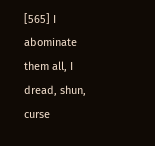[565] I abominate them all, I dread, shun, curse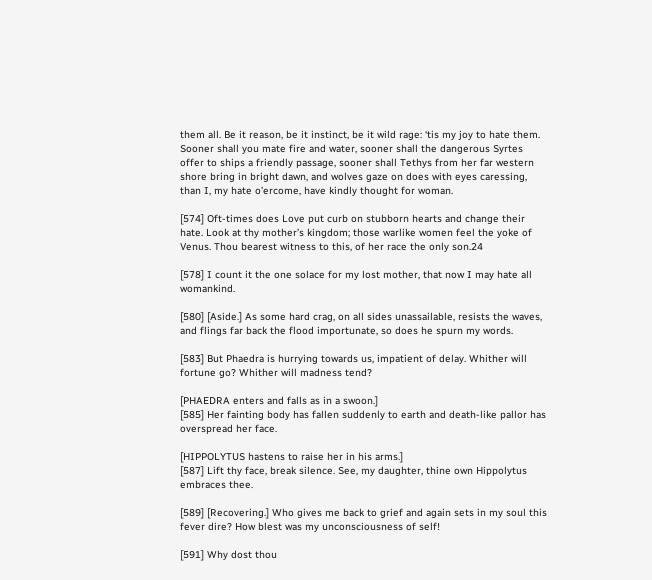them all. Be it reason, be it instinct, be it wild rage: ‘tis my joy to hate them. Sooner shall you mate fire and water, sooner shall the dangerous Syrtes offer to ships a friendly passage, sooner shall Tethys from her far western shore bring in bright dawn, and wolves gaze on does with eyes caressing, than I, my hate o’ercome, have kindly thought for woman.

[574] Oft-times does Love put curb on stubborn hearts and change their hate. Look at thy mother’s kingdom; those warlike women feel the yoke of Venus. Thou bearest witness to this, of her race the only son.24

[578] I count it the one solace for my lost mother, that now I may hate all womankind.

[580] [Aside.] As some hard crag, on all sides unassailable, resists the waves, and flings far back the flood importunate, so does he spurn my words.

[583] But Phaedra is hurrying towards us, impatient of delay. Whither will fortune go? Whither will madness tend?

[PHAEDRA enters and falls as in a swoon.]
[585] Her fainting body has fallen suddenly to earth and death-like pallor has overspread her face.

[HIPPOLYTUS hastens to raise her in his arms.]
[587] Lift thy face, break silence. See, my daughter, thine own Hippolytus embraces thee.

[589] [Recovering.] Who gives me back to grief and again sets in my soul this fever dire? How blest was my unconsciousness of self!

[591] Why dost thou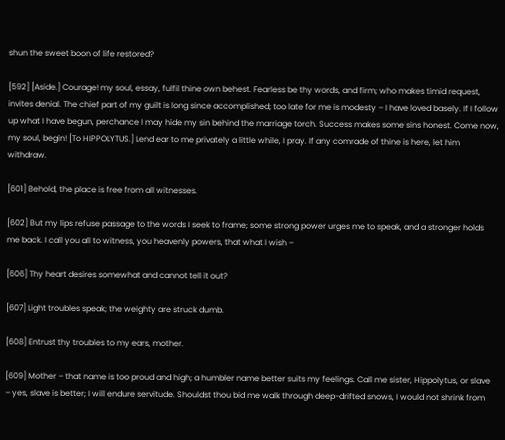shun the sweet boon of life restored?

[592] [Aside.] Courage! my soul, essay, fulfil thine own behest. Fearless be thy words, and firm; who makes timid request, invites denial. The chief part of my guilt is long since accomplished; too late for me is modesty – I have loved basely. If I follow up what I have begun, perchance I may hide my sin behind the marriage torch. Success makes some sins honest. Come now, my soul, begin! [To HIPPOLYTUS.] Lend ear to me privately a little while, I pray. If any comrade of thine is here, let him withdraw.

[601] Behold, the place is free from all witnesses.

[602] But my lips refuse passage to the words I seek to frame; some strong power urges me to speak, and a stronger holds me back. I call you all to witness, you heavenly powers, that what I wish –

[606] Thy heart desires somewhat and cannot tell it out?

[607] Light troubles speak; the weighty are struck dumb.

[608] Entrust thy troubles to my ears, mother.

[609] Mother – that name is too proud and high; a humbler name better suits my feelings. Call me sister, Hippolytus, or slave – yes, slave is better; I will endure servitude. Shouldst thou bid me walk through deep-drifted snows, I would not shrink from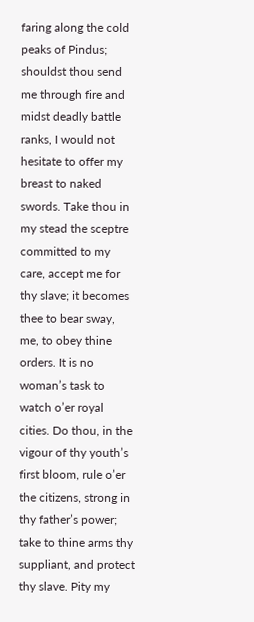faring along the cold peaks of Pindus; shouldst thou send me through fire and midst deadly battle ranks, I would not hesitate to offer my breast to naked swords. Take thou in my stead the sceptre committed to my care, accept me for thy slave; it becomes thee to bear sway, me, to obey thine orders. It is no woman’s task to watch o’er royal cities. Do thou, in the vigour of thy youth’s first bloom, rule o’er the citizens, strong in thy father’s power; take to thine arms thy suppliant, and protect thy slave. Pity my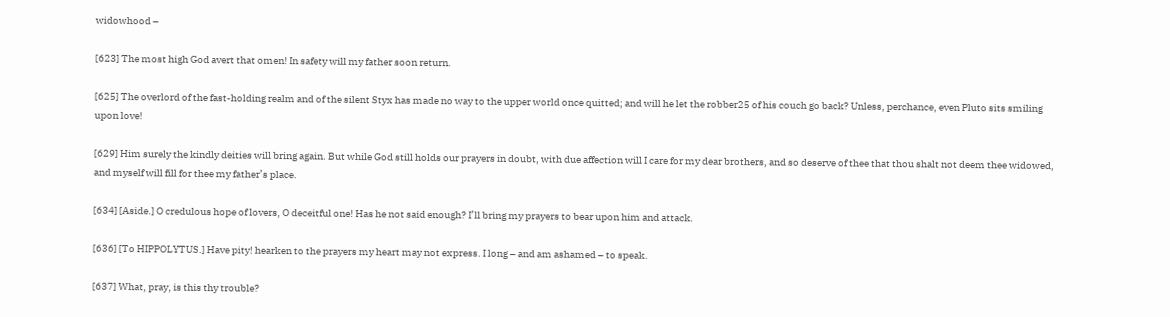widowhood –

[623] The most high God avert that omen! In safety will my father soon return.

[625] The overlord of the fast-holding realm and of the silent Styx has made no way to the upper world once quitted; and will he let the robber25 of his couch go back? Unless, perchance, even Pluto sits smiling upon love!

[629] Him surely the kindly deities will bring again. But while God still holds our prayers in doubt, with due affection will I care for my dear brothers, and so deserve of thee that thou shalt not deem thee widowed, and myself will fill for thee my father’s place.

[634] [Aside.] O credulous hope of lovers, O deceitful one! Has he not said enough? I’ll bring my prayers to bear upon him and attack.

[636] [To HIPPOLYTUS.] Have pity! hearken to the prayers my heart may not express. I long – and am ashamed – to speak.

[637] What, pray, is this thy trouble?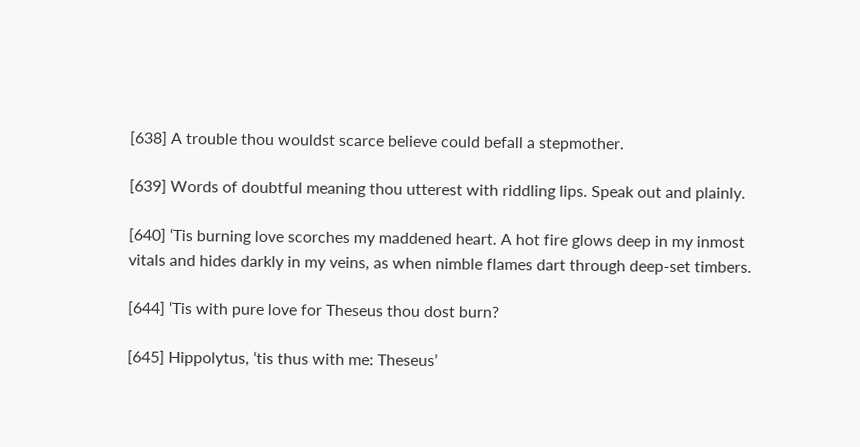[638] A trouble thou wouldst scarce believe could befall a stepmother.

[639] Words of doubtful meaning thou utterest with riddling lips. Speak out and plainly.

[640] ‘Tis burning love scorches my maddened heart. A hot fire glows deep in my inmost vitals and hides darkly in my veins, as when nimble flames dart through deep-set timbers.

[644] ‘Tis with pure love for Theseus thou dost burn?

[645] Hippolytus, ‘tis thus with me: Theseus’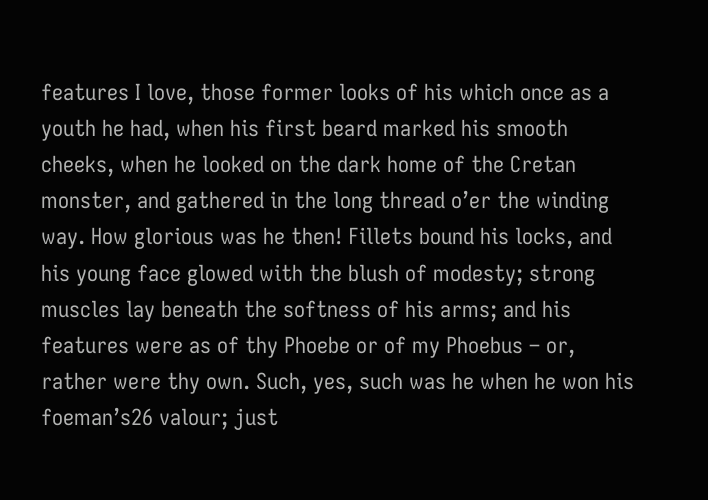features I love, those former looks of his which once as a youth he had, when his first beard marked his smooth cheeks, when he looked on the dark home of the Cretan monster, and gathered in the long thread o’er the winding way. How glorious was he then! Fillets bound his locks, and his young face glowed with the blush of modesty; strong muscles lay beneath the softness of his arms; and his features were as of thy Phoebe or of my Phoebus – or, rather were thy own. Such, yes, such was he when he won his foeman’s26 valour; just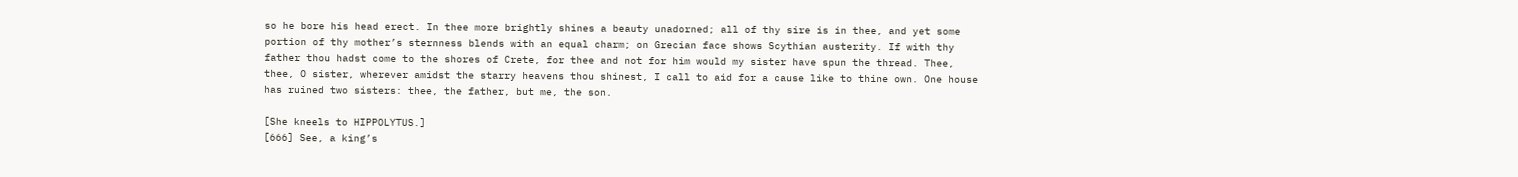so he bore his head erect. In thee more brightly shines a beauty unadorned; all of thy sire is in thee, and yet some portion of thy mother’s sternness blends with an equal charm; on Grecian face shows Scythian austerity. If with thy father thou hadst come to the shores of Crete, for thee and not for him would my sister have spun the thread. Thee, thee, O sister, wherever amidst the starry heavens thou shinest, I call to aid for a cause like to thine own. One house has ruined two sisters: thee, the father, but me, the son.

[She kneels to HIPPOLYTUS.]
[666] See, a king’s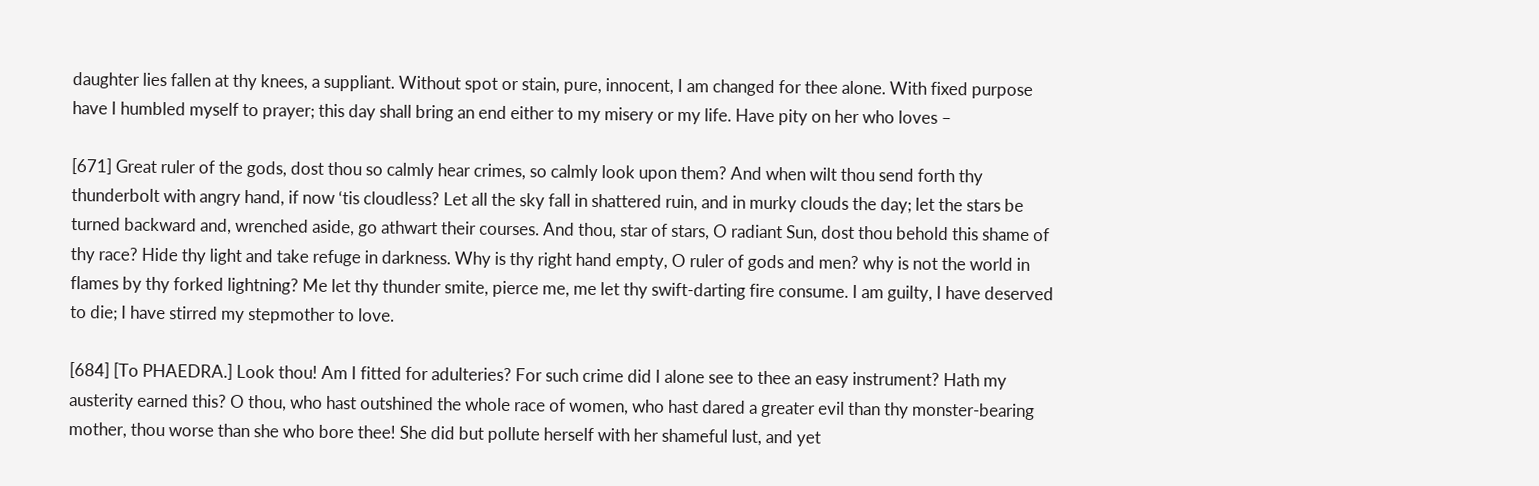daughter lies fallen at thy knees, a suppliant. Without spot or stain, pure, innocent, I am changed for thee alone. With fixed purpose have I humbled myself to prayer; this day shall bring an end either to my misery or my life. Have pity on her who loves –

[671] Great ruler of the gods, dost thou so calmly hear crimes, so calmly look upon them? And when wilt thou send forth thy thunderbolt with angry hand, if now ‘tis cloudless? Let all the sky fall in shattered ruin, and in murky clouds the day; let the stars be turned backward and, wrenched aside, go athwart their courses. And thou, star of stars, O radiant Sun, dost thou behold this shame of thy race? Hide thy light and take refuge in darkness. Why is thy right hand empty, O ruler of gods and men? why is not the world in flames by thy forked lightning? Me let thy thunder smite, pierce me, me let thy swift-darting fire consume. I am guilty, I have deserved to die; I have stirred my stepmother to love.

[684] [To PHAEDRA.] Look thou! Am I fitted for adulteries? For such crime did I alone see to thee an easy instrument? Hath my austerity earned this? O thou, who hast outshined the whole race of women, who hast dared a greater evil than thy monster-bearing mother, thou worse than she who bore thee! She did but pollute herself with her shameful lust, and yet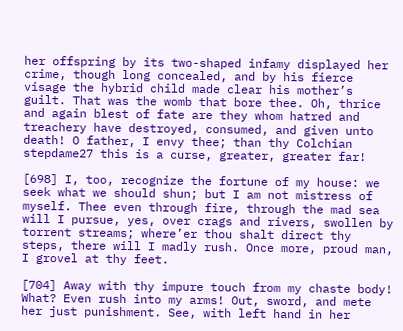her offspring by its two-shaped infamy displayed her crime, though long concealed, and by his fierce visage the hybrid child made clear his mother’s guilt. That was the womb that bore thee. Oh, thrice and again blest of fate are they whom hatred and treachery have destroyed, consumed, and given unto death! O father, I envy thee; than thy Colchian stepdame27 this is a curse, greater, greater far!

[698] I, too, recognize the fortune of my house: we seek what we should shun; but I am not mistress of myself. Thee even through fire, through the mad sea will I pursue, yes, over crags and rivers, swollen by torrent streams; where’er thou shalt direct thy steps, there will I madly rush. Once more, proud man, I grovel at thy feet.

[704] Away with thy impure touch from my chaste body! What? Even rush into my arms! Out, sword, and mete her just punishment. See, with left hand in her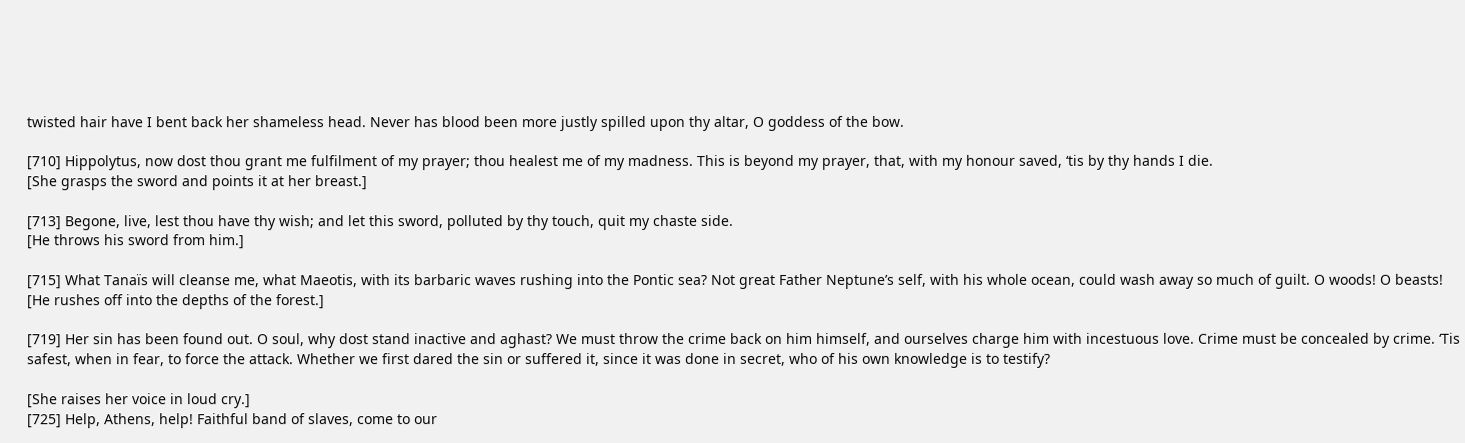twisted hair have I bent back her shameless head. Never has blood been more justly spilled upon thy altar, O goddess of the bow.

[710] Hippolytus, now dost thou grant me fulfilment of my prayer; thou healest me of my madness. This is beyond my prayer, that, with my honour saved, ‘tis by thy hands I die.
[She grasps the sword and points it at her breast.]

[713] Begone, live, lest thou have thy wish; and let this sword, polluted by thy touch, quit my chaste side.
[He throws his sword from him.]

[715] What Tanaïs will cleanse me, what Maeotis, with its barbaric waves rushing into the Pontic sea? Not great Father Neptune’s self, with his whole ocean, could wash away so much of guilt. O woods! O beasts!
[He rushes off into the depths of the forest.]

[719] Her sin has been found out. O soul, why dost stand inactive and aghast? We must throw the crime back on him himself, and ourselves charge him with incestuous love. Crime must be concealed by crime. ‘Tis safest, when in fear, to force the attack. Whether we first dared the sin or suffered it, since it was done in secret, who of his own knowledge is to testify?

[She raises her voice in loud cry.]
[725] Help, Athens, help! Faithful band of slaves, come to our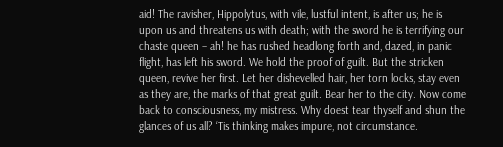aid! The ravisher, Hippolytus, with vile, lustful intent, is after us; he is upon us and threatens us with death; with the sword he is terrifying our chaste queen – ah! he has rushed headlong forth and, dazed, in panic flight, has left his sword. We hold the proof of guilt. But the stricken queen, revive her first. Let her dishevelled hair, her torn locks, stay even as they are, the marks of that great guilt. Bear her to the city. Now come back to consciousness, my mistress. Why doest tear thyself and shun the glances of us all? ‘Tis thinking makes impure, not circumstance.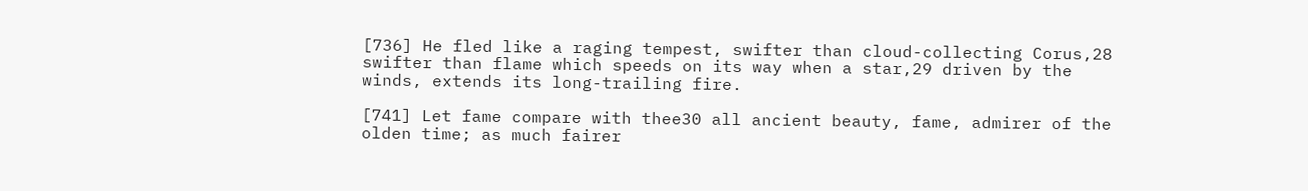[736] He fled like a raging tempest, swifter than cloud-collecting Corus,28 swifter than flame which speeds on its way when a star,29 driven by the winds, extends its long-trailing fire.

[741] Let fame compare with thee30 all ancient beauty, fame, admirer of the olden time; as much fairer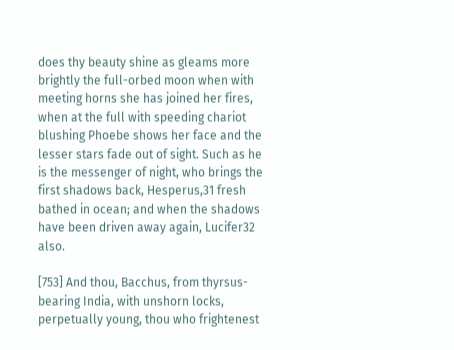does thy beauty shine as gleams more brightly the full-orbed moon when with meeting horns she has joined her fires, when at the full with speeding chariot blushing Phoebe shows her face and the lesser stars fade out of sight. Such as he is the messenger of night, who brings the first shadows back, Hesperus,31 fresh bathed in ocean; and when the shadows have been driven away again, Lucifer32 also.

[753] And thou, Bacchus, from thyrsus-bearing India, with unshorn locks, perpetually young, thou who frightenest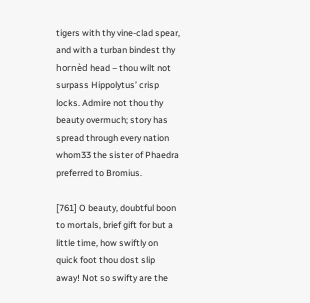tigers with thy vine-clad spear, and with a turban bindest thy hornèd head – thou wilt not surpass Hippolytus’ crisp locks. Admire not thou thy beauty overmuch; story has spread through every nation whom33 the sister of Phaedra preferred to Bromius.

[761] O beauty, doubtful boon to mortals, brief gift for but a little time, how swiftly on quick foot thou dost slip away! Not so swifty are the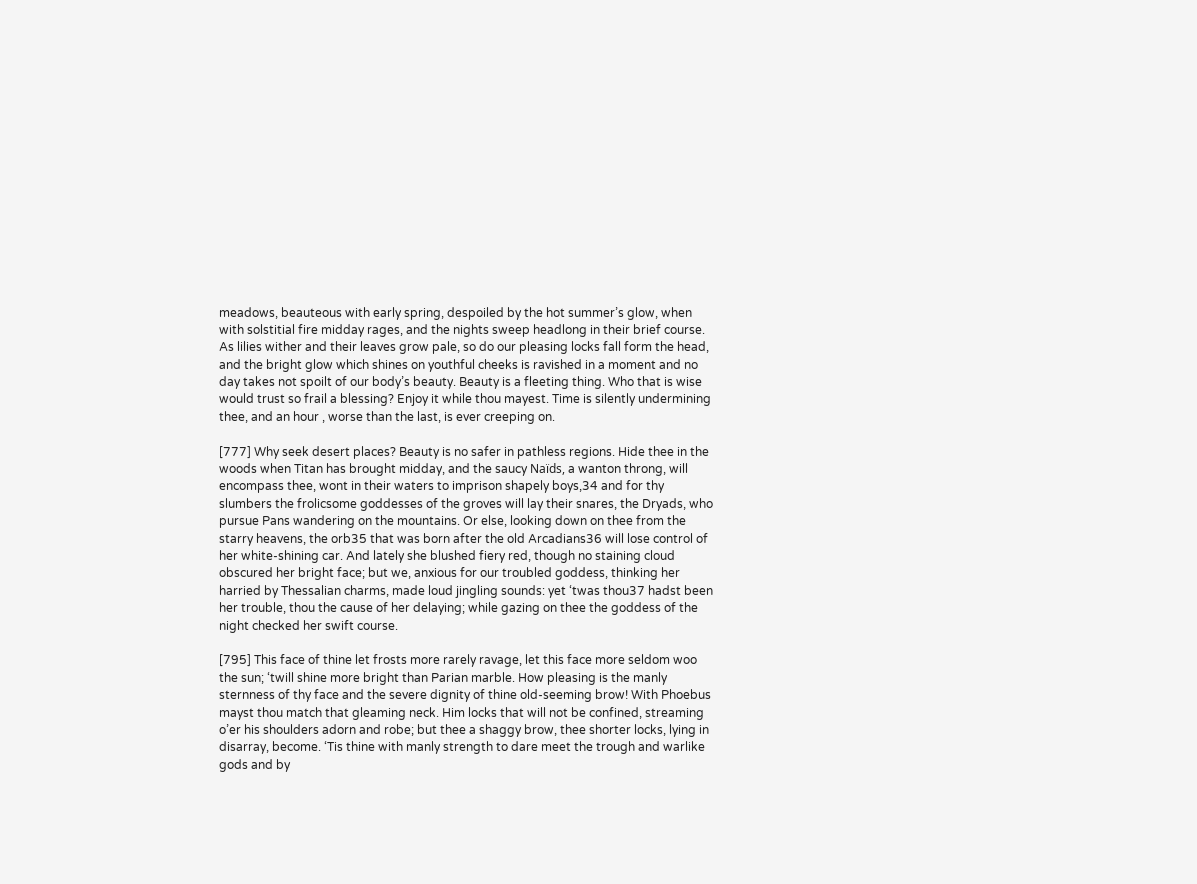meadows, beauteous with early spring, despoiled by the hot summer’s glow, when with solstitial fire midday rages, and the nights sweep headlong in their brief course. As lilies wither and their leaves grow pale, so do our pleasing locks fall form the head, and the bright glow which shines on youthful cheeks is ravished in a moment and no day takes not spoilt of our body’s beauty. Beauty is a fleeting thing. Who that is wise would trust so frail a blessing? Enjoy it while thou mayest. Time is silently undermining thee, and an hour , worse than the last, is ever creeping on.

[777] Why seek desert places? Beauty is no safer in pathless regions. Hide thee in the woods when Titan has brought midday, and the saucy Naïds, a wanton throng, will encompass thee, wont in their waters to imprison shapely boys,34 and for thy slumbers the frolicsome goddesses of the groves will lay their snares, the Dryads, who pursue Pans wandering on the mountains. Or else, looking down on thee from the starry heavens, the orb35 that was born after the old Arcadians36 will lose control of her white-shining car. And lately she blushed fiery red, though no staining cloud obscured her bright face; but we, anxious for our troubled goddess, thinking her harried by Thessalian charms, made loud jingling sounds: yet ‘twas thou37 hadst been her trouble, thou the cause of her delaying; while gazing on thee the goddess of the night checked her swift course.

[795] This face of thine let frosts more rarely ravage, let this face more seldom woo the sun; ‘twill shine more bright than Parian marble. How pleasing is the manly sternness of thy face and the severe dignity of thine old-seeming brow! With Phoebus mayst thou match that gleaming neck. Him locks that will not be confined, streaming o’er his shoulders adorn and robe; but thee a shaggy brow, thee shorter locks, lying in disarray, become. ‘Tis thine with manly strength to dare meet the trough and warlike gods and by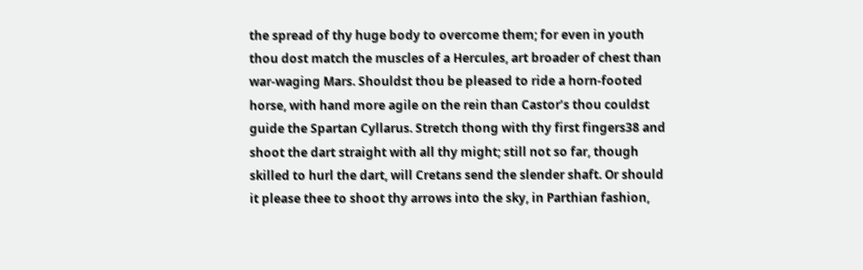the spread of thy huge body to overcome them; for even in youth thou dost match the muscles of a Hercules, art broader of chest than war-waging Mars. Shouldst thou be pleased to ride a horn-footed horse, with hand more agile on the rein than Castor’s thou couldst guide the Spartan Cyllarus. Stretch thong with thy first fingers38 and shoot the dart straight with all thy might; still not so far, though skilled to hurl the dart, will Cretans send the slender shaft. Or should it please thee to shoot thy arrows into the sky, in Parthian fashion,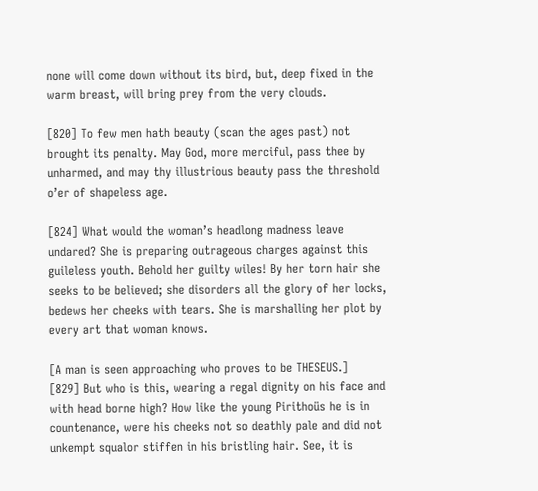none will come down without its bird, but, deep fixed in the warm breast, will bring prey from the very clouds.

[820] To few men hath beauty (scan the ages past) not brought its penalty. May God, more merciful, pass thee by unharmed, and may thy illustrious beauty pass the threshold o’er of shapeless age.

[824] What would the woman’s headlong madness leave undared? She is preparing outrageous charges against this guileless youth. Behold her guilty wiles! By her torn hair she seeks to be believed; she disorders all the glory of her locks, bedews her cheeks with tears. She is marshalling her plot by every art that woman knows.

[A man is seen approaching who proves to be THESEUS.]
[829] But who is this, wearing a regal dignity on his face and with head borne high? How like the young Pirithoüs he is in countenance, were his cheeks not so deathly pale and did not unkempt squalor stiffen in his bristling hair. See, it is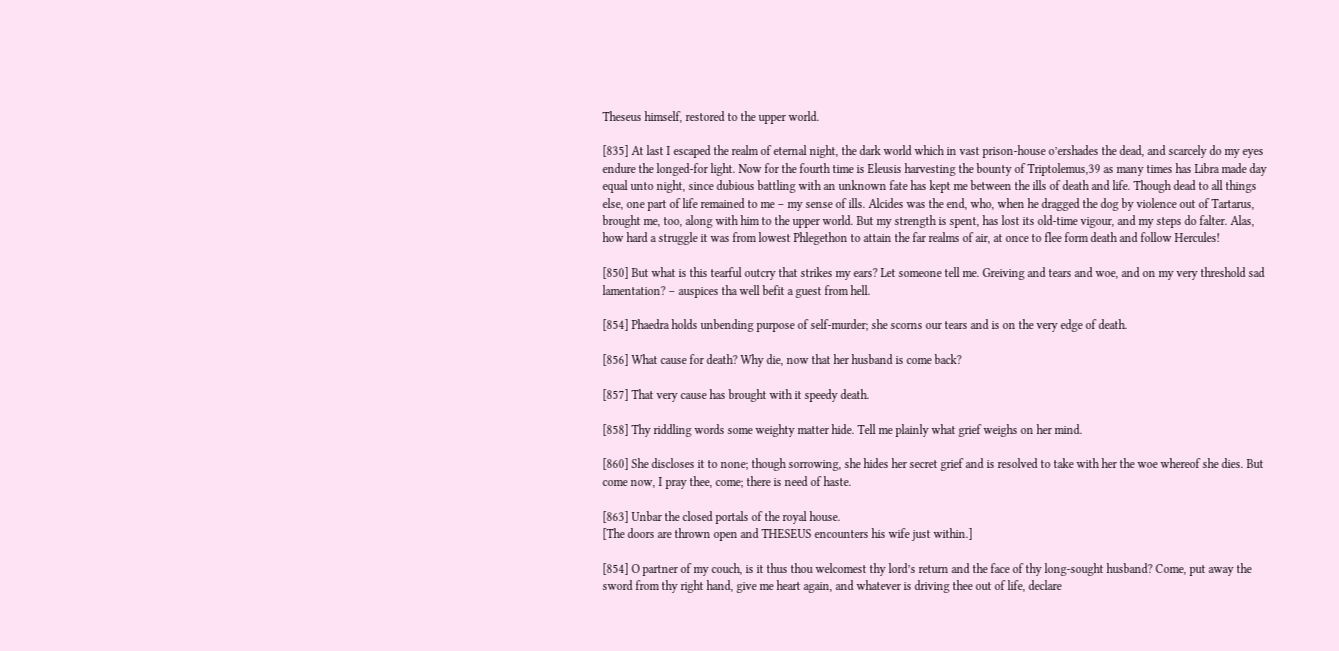Theseus himself, restored to the upper world.

[835] At last I escaped the realm of eternal night, the dark world which in vast prison-house o’ershades the dead, and scarcely do my eyes endure the longed-for light. Now for the fourth time is Eleusis harvesting the bounty of Triptolemus,39 as many times has Libra made day equal unto night, since dubious battling with an unknown fate has kept me between the ills of death and life. Though dead to all things else, one part of life remained to me – my sense of ills. Alcides was the end, who, when he dragged the dog by violence out of Tartarus, brought me, too, along with him to the upper world. But my strength is spent, has lost its old-time vigour, and my steps do falter. Alas, how hard a struggle it was from lowest Phlegethon to attain the far realms of air, at once to flee form death and follow Hercules!

[850] But what is this tearful outcry that strikes my ears? Let someone tell me. Greiving and tears and woe, and on my very threshold sad lamentation? – auspices tha well befit a guest from hell.

[854] Phaedra holds unbending purpose of self-murder; she scorns our tears and is on the very edge of death.

[856] What cause for death? Why die, now that her husband is come back?

[857] That very cause has brought with it speedy death.

[858] Thy riddling words some weighty matter hide. Tell me plainly what grief weighs on her mind.

[860] She discloses it to none; though sorrowing, she hides her secret grief and is resolved to take with her the woe whereof she dies. But come now, I pray thee, come; there is need of haste.

[863] Unbar the closed portals of the royal house.
[The doors are thrown open and THESEUS encounters his wife just within.]

[854] O partner of my couch, is it thus thou welcomest thy lord’s return and the face of thy long-sought husband? Come, put away the sword from thy right hand, give me heart again, and whatever is driving thee out of life, declare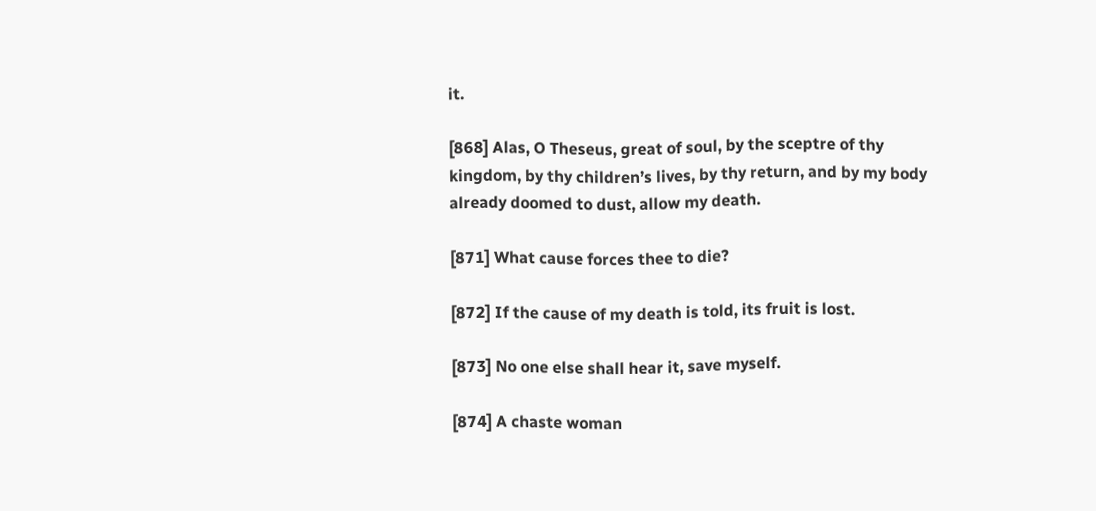it.

[868] Alas, O Theseus, great of soul, by the sceptre of thy kingdom, by thy children’s lives, by thy return, and by my body already doomed to dust, allow my death.

[871] What cause forces thee to die?

[872] If the cause of my death is told, its fruit is lost.

[873] No one else shall hear it, save myself.

[874] A chaste woman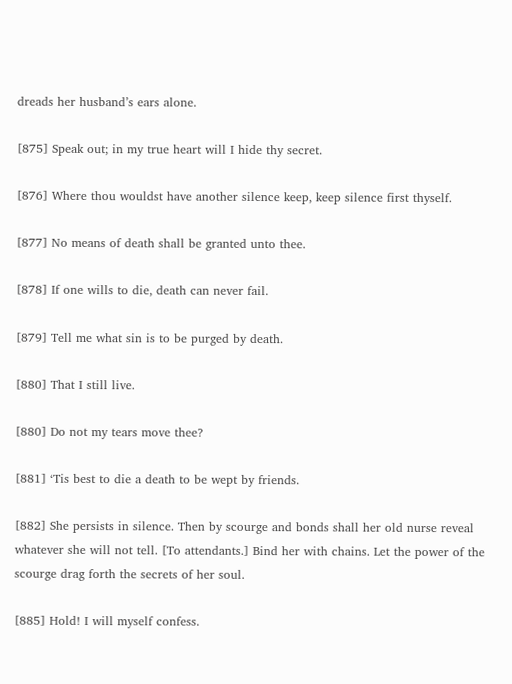dreads her husband’s ears alone.

[875] Speak out; in my true heart will I hide thy secret.

[876] Where thou wouldst have another silence keep, keep silence first thyself.

[877] No means of death shall be granted unto thee.

[878] If one wills to die, death can never fail.

[879] Tell me what sin is to be purged by death.

[880] That I still live.

[880] Do not my tears move thee?

[881] ‘Tis best to die a death to be wept by friends.

[882] She persists in silence. Then by scourge and bonds shall her old nurse reveal whatever she will not tell. [To attendants.] Bind her with chains. Let the power of the scourge drag forth the secrets of her soul.

[885] Hold! I will myself confess.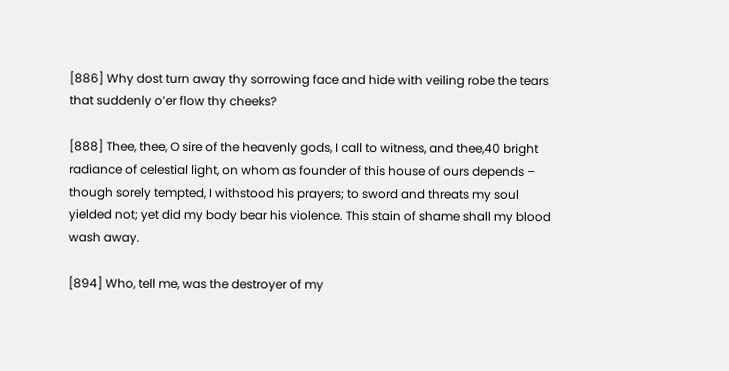[886] Why dost turn away thy sorrowing face and hide with veiling robe the tears that suddenly o’er flow thy cheeks?

[888] Thee, thee, O sire of the heavenly gods, I call to witness, and thee,40 bright radiance of celestial light, on whom as founder of this house of ours depends – though sorely tempted, I withstood his prayers; to sword and threats my soul yielded not; yet did my body bear his violence. This stain of shame shall my blood wash away.

[894] Who, tell me, was the destroyer of my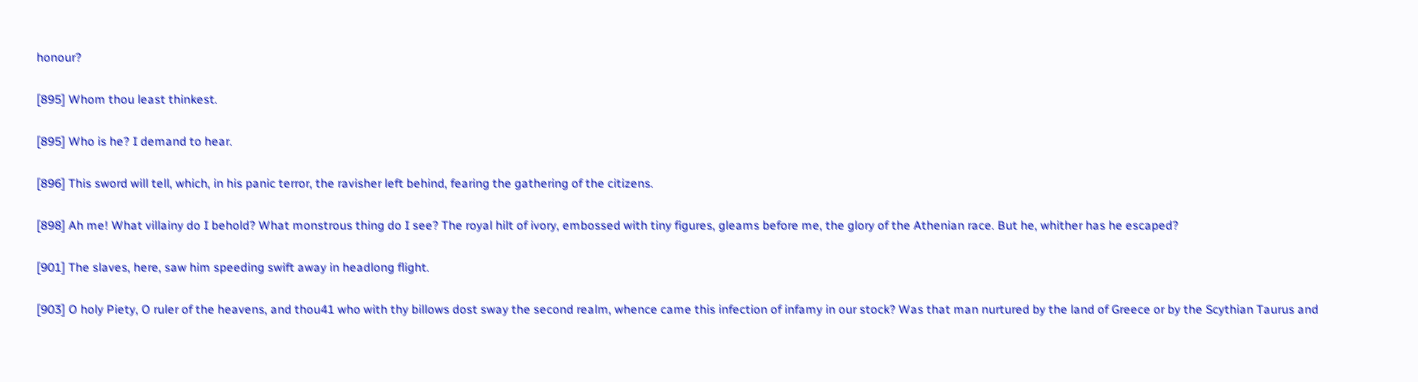honour?

[895] Whom thou least thinkest.

[895] Who is he? I demand to hear.

[896] This sword will tell, which, in his panic terror, the ravisher left behind, fearing the gathering of the citizens.

[898] Ah me! What villainy do I behold? What monstrous thing do I see? The royal hilt of ivory, embossed with tiny figures, gleams before me, the glory of the Athenian race. But he, whither has he escaped?

[901] The slaves, here, saw him speeding swift away in headlong flight.

[903] O holy Piety, O ruler of the heavens, and thou41 who with thy billows dost sway the second realm, whence came this infection of infamy in our stock? Was that man nurtured by the land of Greece or by the Scythian Taurus and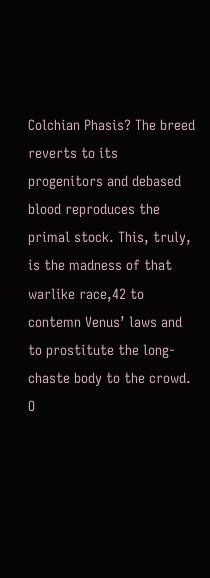Colchian Phasis? The breed reverts to its progenitors and debased blood reproduces the primal stock. This, truly, is the madness of that warlike race,42 to contemn Venus’ laws and to prostitute the long-chaste body to the crowd. O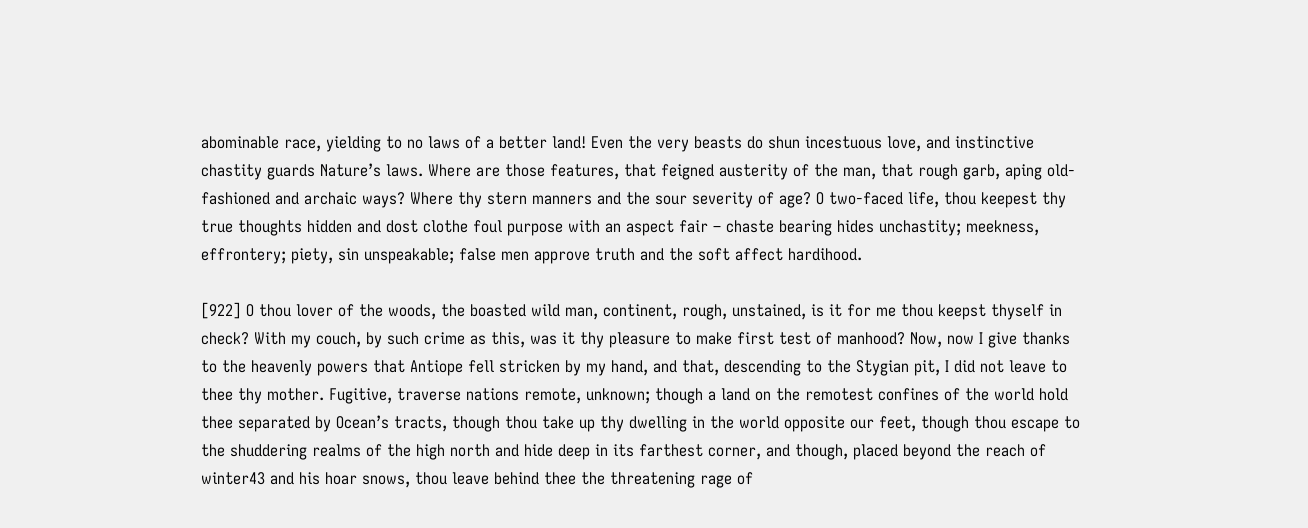abominable race, yielding to no laws of a better land! Even the very beasts do shun incestuous love, and instinctive chastity guards Nature’s laws. Where are those features, that feigned austerity of the man, that rough garb, aping old-fashioned and archaic ways? Where thy stern manners and the sour severity of age? O two-faced life, thou keepest thy true thoughts hidden and dost clothe foul purpose with an aspect fair – chaste bearing hides unchastity; meekness, effrontery; piety, sin unspeakable; false men approve truth and the soft affect hardihood.

[922] O thou lover of the woods, the boasted wild man, continent, rough, unstained, is it for me thou keepst thyself in check? With my couch, by such crime as this, was it thy pleasure to make first test of manhood? Now, now I give thanks to the heavenly powers that Antiope fell stricken by my hand, and that, descending to the Stygian pit, I did not leave to thee thy mother. Fugitive, traverse nations remote, unknown; though a land on the remotest confines of the world hold thee separated by Ocean’s tracts, though thou take up thy dwelling in the world opposite our feet, though thou escape to the shuddering realms of the high north and hide deep in its farthest corner, and though, placed beyond the reach of winter43 and his hoar snows, thou leave behind thee the threatening rage of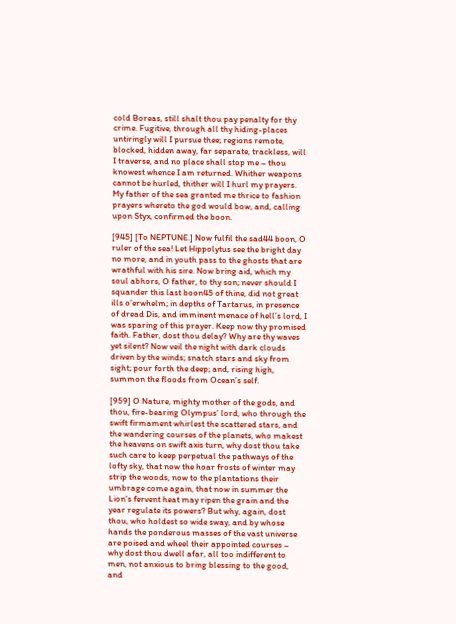cold Boreas, still shalt thou pay penalty for thy crime. Fugitive, through all thy hiding-places untiringly will I pursue thee; regions remote, blocked, hidden away, far separate, trackless, will I traverse, and no place shall stop me – thou knowest whence I am returned. Whither weapons cannot be hurled, thither will I hurl my prayers. My father of the sea granted me thrice to fashion prayers whereto the god would bow, and, calling upon Styx, confirmed the boon.

[945] [To NEPTUNE.] Now fulfil the sad44 boon, O ruler of the sea! Let Hippolytus see the bright day no more, and in youth pass to the ghosts that are wrathful with his sire. Now bring aid, which my soul abhors, O father, to thy son; never should I squander this last boon45 of thine, did not great ills o’erwhelm; in depths of Tartarus, in presence of dread Dis, and imminent menace of hell’s lord, I was sparing of this prayer. Keep now thy promised faith. Father, dost thou delay? Why are thy waves yet silent? Now veil the night with dark clouds driven by the winds; snatch stars and sky from sight; pour forth the deep; and, rising high, summon the floods from Ocean’s self.

[959] O Nature, mighty mother of the gods, and thou, fire-bearing Olympus’ lord, who through the swift firmament whirlest the scattered stars, and the wandering courses of the planets, who makest the heavens on swift axis turn, why dost thou take such care to keep perpetual the pathways of the lofty sky, that now the hoar frosts of winter may strip the woods, now to the plantations their umbrage come again, that now in summer the Lion’s fervent heat may ripen the grain and the year regulate its powers? But why, again, dost thou, who holdest so wide sway, and by whose hands the ponderous masses of the vast universe are poised and wheel their appointed courses – why dost thou dwell afar, all too indifferent to men, not anxious to bring blessing to the good, and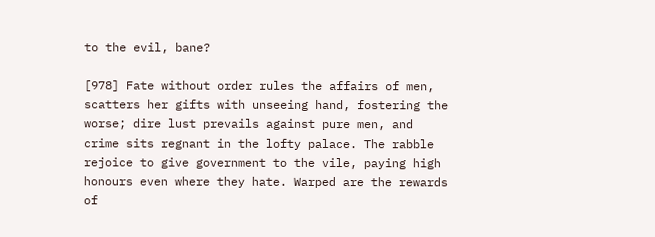to the evil, bane?

[978] Fate without order rules the affairs of men, scatters her gifts with unseeing hand, fostering the worse; dire lust prevails against pure men, and crime sits regnant in the lofty palace. The rabble rejoice to give government to the vile, paying high honours even where they hate. Warped are the rewards of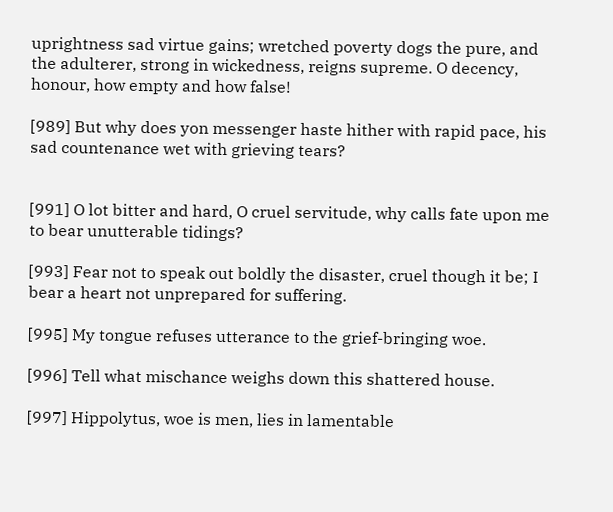uprightness sad virtue gains; wretched poverty dogs the pure, and the adulterer, strong in wickedness, reigns supreme. O decency, honour, how empty and how false!

[989] But why does yon messenger haste hither with rapid pace, his sad countenance wet with grieving tears?


[991] O lot bitter and hard, O cruel servitude, why calls fate upon me to bear unutterable tidings?

[993] Fear not to speak out boldly the disaster, cruel though it be; I bear a heart not unprepared for suffering.

[995] My tongue refuses utterance to the grief-bringing woe.

[996] Tell what mischance weighs down this shattered house.

[997] Hippolytus, woe is men, lies in lamentable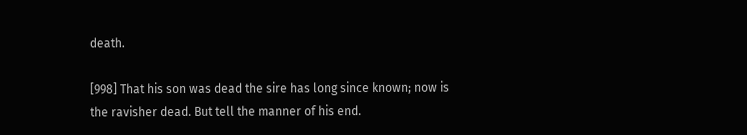death.

[998] That his son was dead the sire has long since known; now is the ravisher dead. But tell the manner of his end.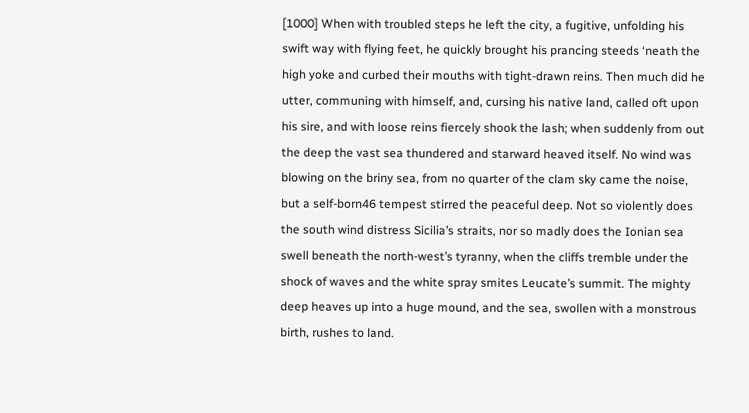[1000] When with troubled steps he left the city, a fugitive, unfolding his swift way with flying feet, he quickly brought his prancing steeds ‘neath the high yoke and curbed their mouths with tight-drawn reins. Then much did he utter, communing with himself, and, cursing his native land, called oft upon his sire, and with loose reins fiercely shook the lash; when suddenly from out the deep the vast sea thundered and starward heaved itself. No wind was blowing on the briny sea, from no quarter of the clam sky came the noise, but a self-born46 tempest stirred the peaceful deep. Not so violently does the south wind distress Sicilia’s straits, nor so madly does the Ionian sea swell beneath the north-west’s tyranny, when the cliffs tremble under the shock of waves and the white spray smites Leucate’s summit. The mighty deep heaves up into a huge mound, and the sea, swollen with a monstrous birth, rushes to land.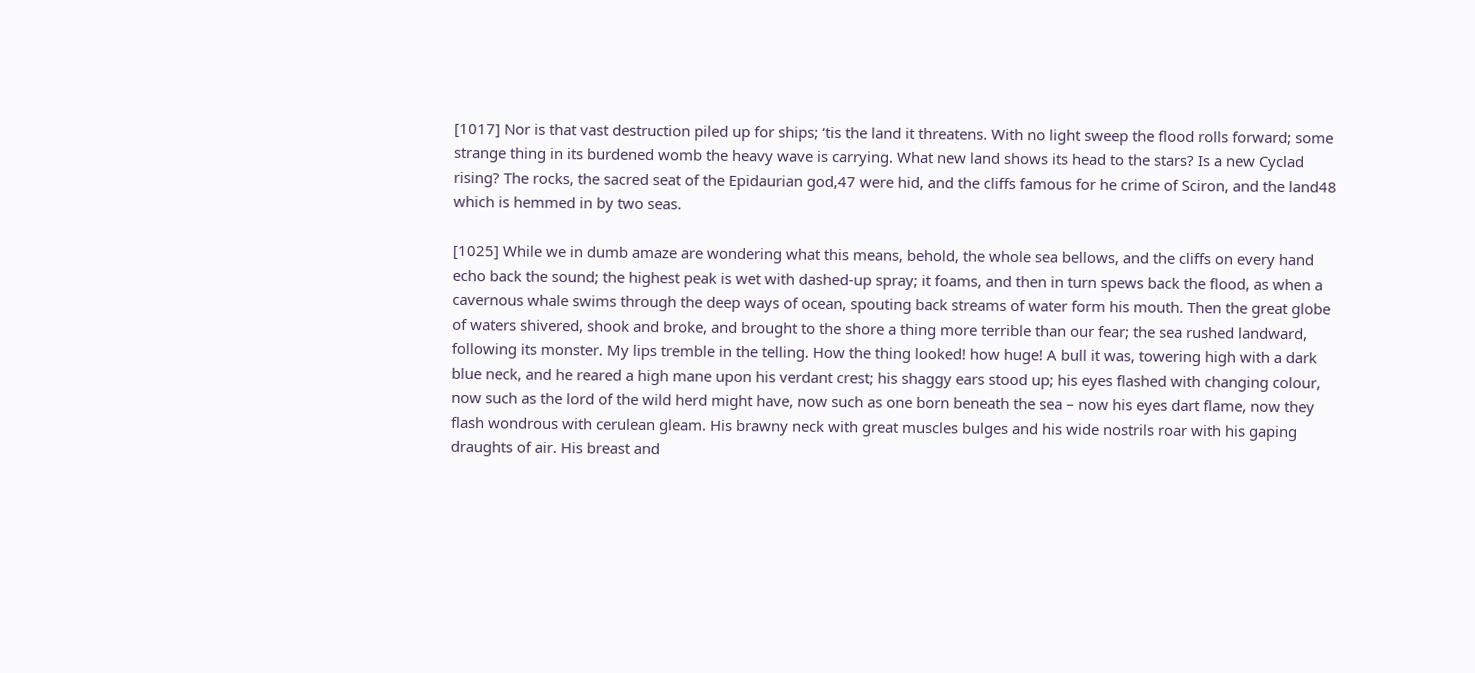[1017] Nor is that vast destruction piled up for ships; ‘tis the land it threatens. With no light sweep the flood rolls forward; some strange thing in its burdened womb the heavy wave is carrying. What new land shows its head to the stars? Is a new Cyclad rising? The rocks, the sacred seat of the Epidaurian god,47 were hid, and the cliffs famous for he crime of Sciron, and the land48 which is hemmed in by two seas.

[1025] While we in dumb amaze are wondering what this means, behold, the whole sea bellows, and the cliffs on every hand echo back the sound; the highest peak is wet with dashed-up spray; it foams, and then in turn spews back the flood, as when a cavernous whale swims through the deep ways of ocean, spouting back streams of water form his mouth. Then the great globe of waters shivered, shook and broke, and brought to the shore a thing more terrible than our fear; the sea rushed landward, following its monster. My lips tremble in the telling. How the thing looked! how huge! A bull it was, towering high with a dark blue neck, and he reared a high mane upon his verdant crest; his shaggy ears stood up; his eyes flashed with changing colour, now such as the lord of the wild herd might have, now such as one born beneath the sea – now his eyes dart flame, now they flash wondrous with cerulean gleam. His brawny neck with great muscles bulges and his wide nostrils roar with his gaping draughts of air. His breast and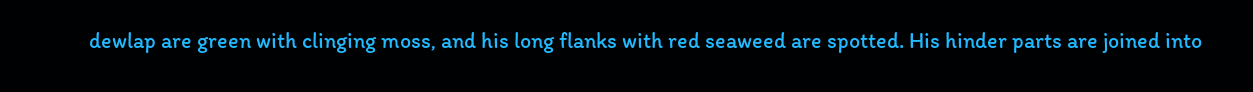dewlap are green with clinging moss, and his long flanks with red seaweed are spotted. His hinder parts are joined into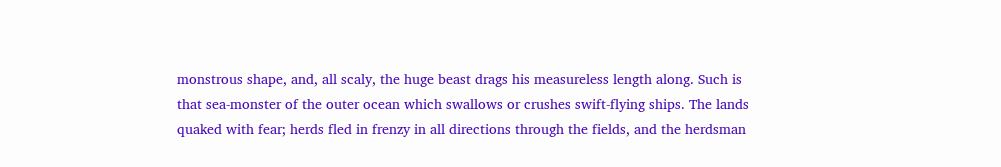monstrous shape, and, all scaly, the huge beast drags his measureless length along. Such is that sea-monster of the outer ocean which swallows or crushes swift-flying ships. The lands quaked with fear; herds fled in frenzy in all directions through the fields, and the herdsman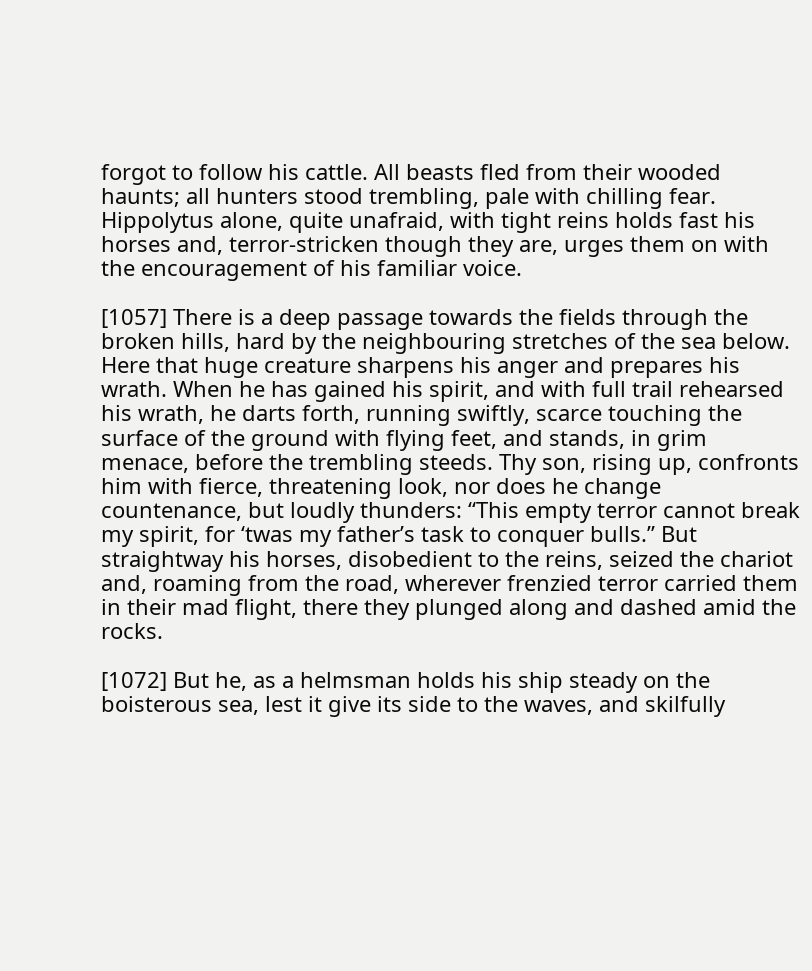forgot to follow his cattle. All beasts fled from their wooded haunts; all hunters stood trembling, pale with chilling fear. Hippolytus alone, quite unafraid, with tight reins holds fast his horses and, terror-stricken though they are, urges them on with the encouragement of his familiar voice.

[1057] There is a deep passage towards the fields through the broken hills, hard by the neighbouring stretches of the sea below. Here that huge creature sharpens his anger and prepares his wrath. When he has gained his spirit, and with full trail rehearsed his wrath, he darts forth, running swiftly, scarce touching the surface of the ground with flying feet, and stands, in grim menace, before the trembling steeds. Thy son, rising up, confronts him with fierce, threatening look, nor does he change countenance, but loudly thunders: “This empty terror cannot break my spirit, for ‘twas my father’s task to conquer bulls.” But straightway his horses, disobedient to the reins, seized the chariot and, roaming from the road, wherever frenzied terror carried them in their mad flight, there they plunged along and dashed amid the rocks.

[1072] But he, as a helmsman holds his ship steady on the boisterous sea, lest it give its side to the waves, and skilfully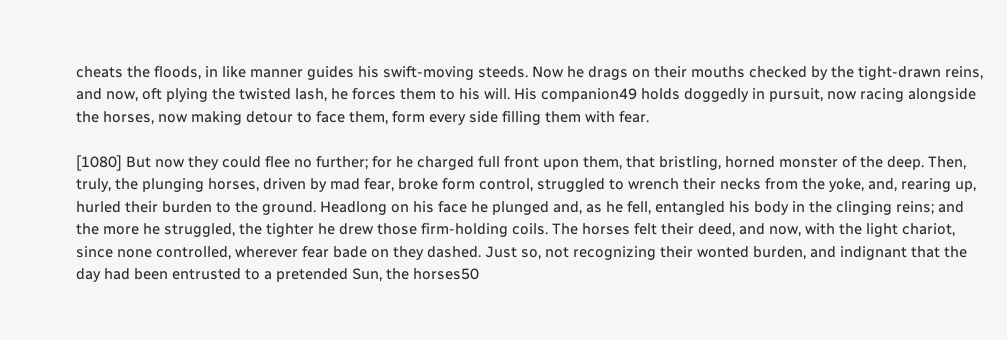cheats the floods, in like manner guides his swift-moving steeds. Now he drags on their mouths checked by the tight-drawn reins, and now, oft plying the twisted lash, he forces them to his will. His companion49 holds doggedly in pursuit, now racing alongside the horses, now making detour to face them, form every side filling them with fear.

[1080] But now they could flee no further; for he charged full front upon them, that bristling, horned monster of the deep. Then, truly, the plunging horses, driven by mad fear, broke form control, struggled to wrench their necks from the yoke, and, rearing up, hurled their burden to the ground. Headlong on his face he plunged and, as he fell, entangled his body in the clinging reins; and the more he struggled, the tighter he drew those firm-holding coils. The horses felt their deed, and now, with the light chariot, since none controlled, wherever fear bade on they dashed. Just so, not recognizing their wonted burden, and indignant that the day had been entrusted to a pretended Sun, the horses50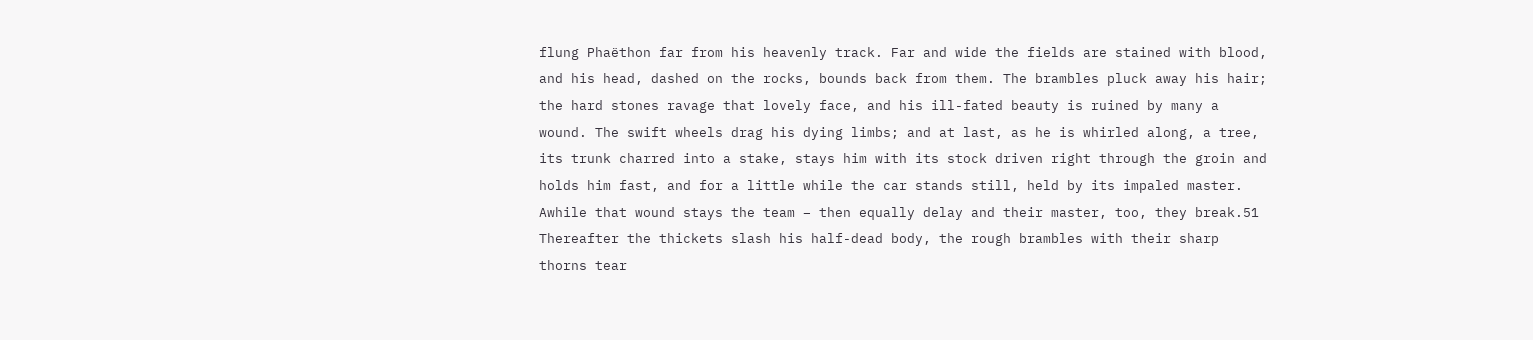flung Phaëthon far from his heavenly track. Far and wide the fields are stained with blood, and his head, dashed on the rocks, bounds back from them. The brambles pluck away his hair; the hard stones ravage that lovely face, and his ill-fated beauty is ruined by many a wound. The swift wheels drag his dying limbs; and at last, as he is whirled along, a tree, its trunk charred into a stake, stays him with its stock driven right through the groin and holds him fast, and for a little while the car stands still, held by its impaled master. Awhile that wound stays the team – then equally delay and their master, too, they break.51 Thereafter the thickets slash his half-dead body, the rough brambles with their sharp thorns tear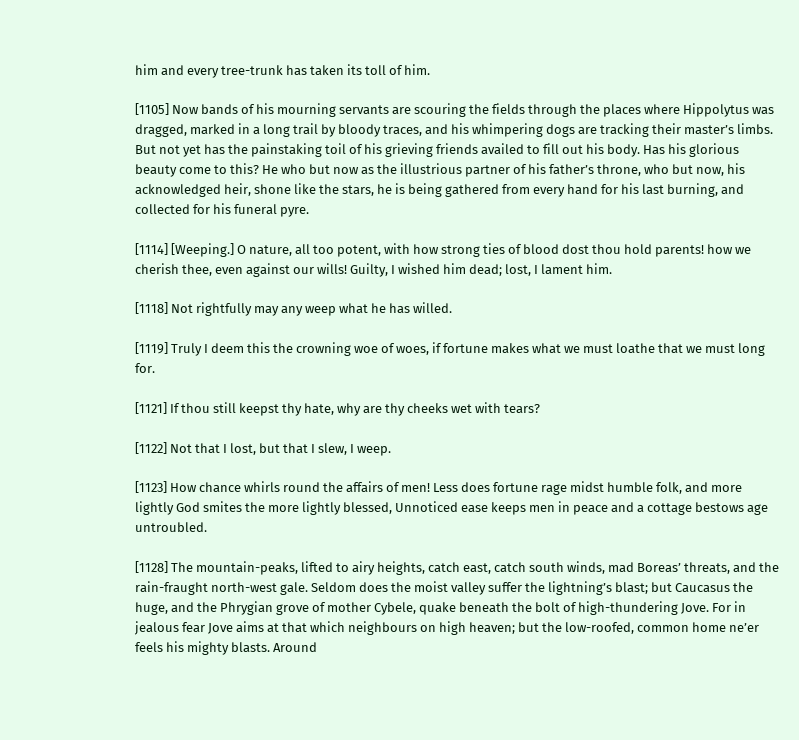him and every tree-trunk has taken its toll of him.

[1105] Now bands of his mourning servants are scouring the fields through the places where Hippolytus was dragged, marked in a long trail by bloody traces, and his whimpering dogs are tracking their master’s limbs. But not yet has the painstaking toil of his grieving friends availed to fill out his body. Has his glorious beauty come to this? He who but now as the illustrious partner of his father’s throne, who but now, his acknowledged heir, shone like the stars, he is being gathered from every hand for his last burning, and collected for his funeral pyre.

[1114] [Weeping.] O nature, all too potent, with how strong ties of blood dost thou hold parents! how we cherish thee, even against our wills! Guilty, I wished him dead; lost, I lament him.

[1118] Not rightfully may any weep what he has willed.

[1119] Truly I deem this the crowning woe of woes, if fortune makes what we must loathe that we must long for.

[1121] If thou still keepst thy hate, why are thy cheeks wet with tears?

[1122] Not that I lost, but that I slew, I weep.

[1123] How chance whirls round the affairs of men! Less does fortune rage midst humble folk, and more lightly God smites the more lightly blessed, Unnoticed ease keeps men in peace and a cottage bestows age untroubled.

[1128] The mountain-peaks, lifted to airy heights, catch east, catch south winds, mad Boreas’ threats, and the rain-fraught north-west gale. Seldom does the moist valley suffer the lightning’s blast; but Caucasus the huge, and the Phrygian grove of mother Cybele, quake beneath the bolt of high-thundering Jove. For in jealous fear Jove aims at that which neighbours on high heaven; but the low-roofed, common home ne’er feels his mighty blasts. Around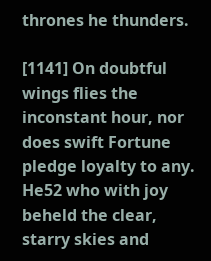thrones he thunders.

[1141] On doubtful wings flies the inconstant hour, nor does swift Fortune pledge loyalty to any. He52 who with joy beheld the clear, starry skies and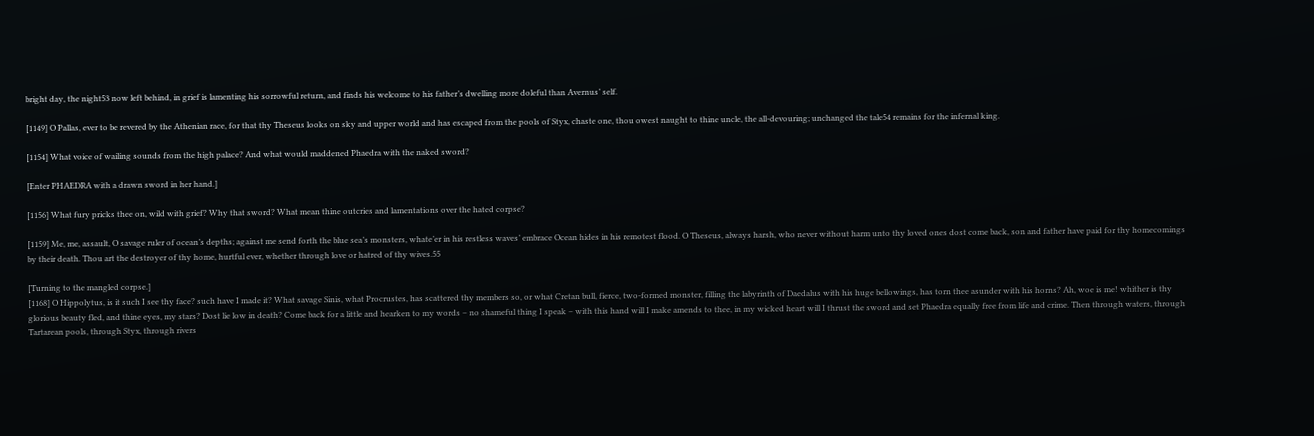bright day, the night53 now left behind, in grief is lamenting his sorrowful return, and finds his welcome to his father’s dwelling more doleful than Avernus’ self.

[1149] O Pallas, ever to be revered by the Athenian race, for that thy Theseus looks on sky and upper world and has escaped from the pools of Styx, chaste one, thou owest naught to thine uncle, the all-devouring; unchanged the tale54 remains for the infernal king.

[1154] What voice of wailing sounds from the high palace? And what would maddened Phaedra with the naked sword?

[Enter PHAEDRA with a drawn sword in her hand.]

[1156] What fury pricks thee on, wild with grief? Why that sword? What mean thine outcries and lamentations over the hated corpse?

[1159] Me, me, assault, O savage ruler of ocean’s depths; against me send forth the blue sea’s monsters, whate’er in his restless waves’ embrace Ocean hides in his remotest flood. O Theseus, always harsh, who never without harm unto thy loved ones dost come back, son and father have paid for thy homecomings by their death. Thou art the destroyer of thy home, hurtful ever, whether through love or hatred of thy wives.55

[Turning to the mangled corpse.]
[1168] O Hippolytus, is it such I see thy face? such have I made it? What savage Sinis, what Procrustes, has scattered thy members so, or what Cretan bull, fierce, two-formed monster, filling the labyrinth of Daedalus with his huge bellowings, has torn thee asunder with his horns? Ah, woe is me! whither is thy glorious beauty fled, and thine eyes, my stars? Dost lie low in death? Come back for a little and hearken to my words – no shameful thing I speak – with this hand will I make amends to thee, in my wicked heart will I thrust the sword and set Phaedra equally free from life and crime. Then through waters, through Tartarean pools, through Styx, through rivers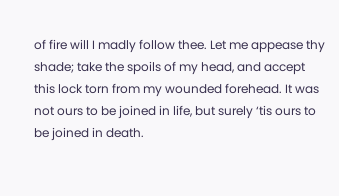of fire will I madly follow thee. Let me appease thy shade; take the spoils of my head, and accept this lock torn from my wounded forehead. It was not ours to be joined in life, but surely ‘tis ours to be joined in death.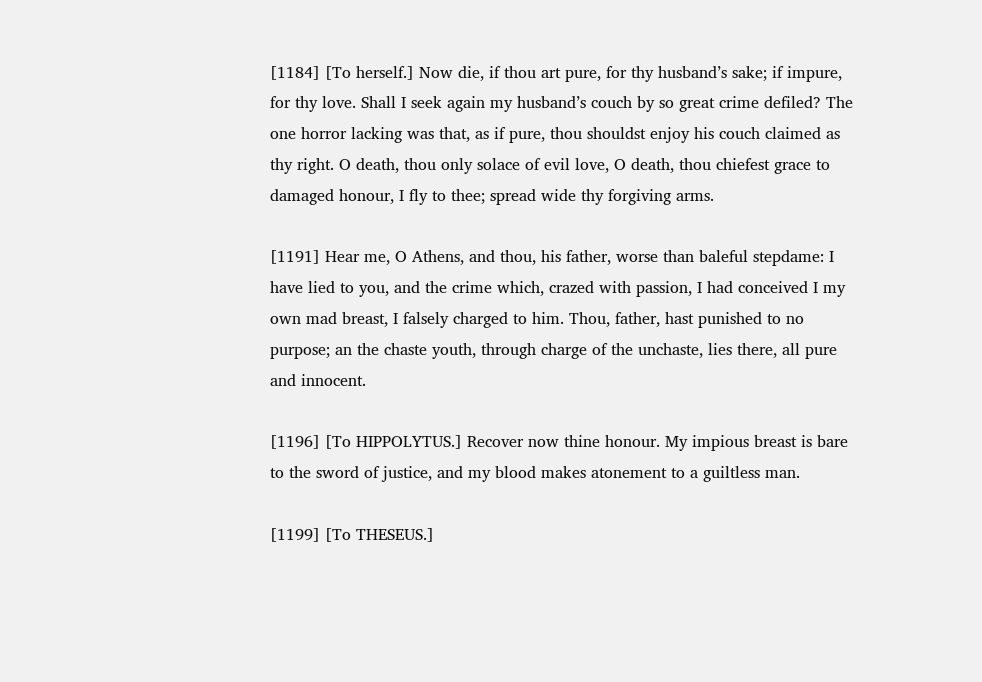[1184] [To herself.] Now die, if thou art pure, for thy husband’s sake; if impure, for thy love. Shall I seek again my husband’s couch by so great crime defiled? The one horror lacking was that, as if pure, thou shouldst enjoy his couch claimed as thy right. O death, thou only solace of evil love, O death, thou chiefest grace to damaged honour, I fly to thee; spread wide thy forgiving arms.

[1191] Hear me, O Athens, and thou, his father, worse than baleful stepdame: I have lied to you, and the crime which, crazed with passion, I had conceived I my own mad breast, I falsely charged to him. Thou, father, hast punished to no purpose; an the chaste youth, through charge of the unchaste, lies there, all pure and innocent.

[1196] [To HIPPOLYTUS.] Recover now thine honour. My impious breast is bare to the sword of justice, and my blood makes atonement to a guiltless man.

[1199] [To THESEUS.]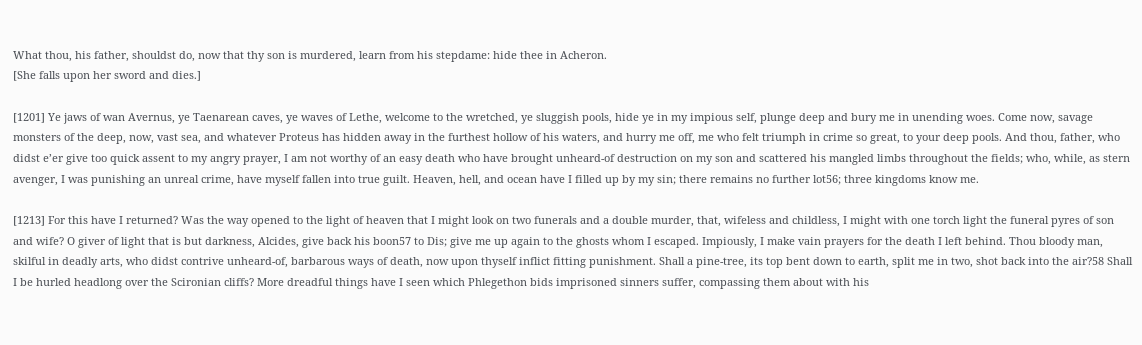What thou, his father, shouldst do, now that thy son is murdered, learn from his stepdame: hide thee in Acheron.
[She falls upon her sword and dies.]

[1201] Ye jaws of wan Avernus, ye Taenarean caves, ye waves of Lethe, welcome to the wretched, ye sluggish pools, hide ye in my impious self, plunge deep and bury me in unending woes. Come now, savage monsters of the deep, now, vast sea, and whatever Proteus has hidden away in the furthest hollow of his waters, and hurry me off, me who felt triumph in crime so great, to your deep pools. And thou, father, who didst e’er give too quick assent to my angry prayer, I am not worthy of an easy death who have brought unheard-of destruction on my son and scattered his mangled limbs throughout the fields; who, while, as stern avenger, I was punishing an unreal crime, have myself fallen into true guilt. Heaven, hell, and ocean have I filled up by my sin; there remains no further lot56; three kingdoms know me.

[1213] For this have I returned? Was the way opened to the light of heaven that I might look on two funerals and a double murder, that, wifeless and childless, I might with one torch light the funeral pyres of son and wife? O giver of light that is but darkness, Alcides, give back his boon57 to Dis; give me up again to the ghosts whom I escaped. Impiously, I make vain prayers for the death I left behind. Thou bloody man, skilful in deadly arts, who didst contrive unheard-of, barbarous ways of death, now upon thyself inflict fitting punishment. Shall a pine-tree, its top bent down to earth, split me in two, shot back into the air?58 Shall I be hurled headlong over the Scironian cliffs? More dreadful things have I seen which Phlegethon bids imprisoned sinners suffer, compassing them about with his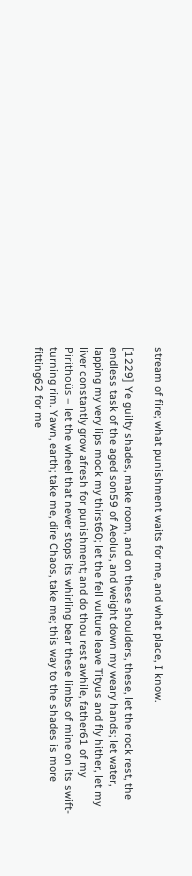stream of fire; what punishment waits for me, and what place, I know.

[1229] Ye guilty shades, make room, and on these shoulders, these, let the rock rest, the endless task of the aged son59 of Aeolus, and weight down my weary hands; let water, lapping my very lips mock my thirst60; let the fell vulture leave Tityus and fly hither, let my liver constantly grow afresh for punishment; and do thou rest awhile, father61 of my Pirithoüs – let the wheel that never stops its whirling bear these limbs of mine on its swift-turning rim. Yawn, earth; take me, dire Chaos, take me; this way to the shades is more fitting62 for me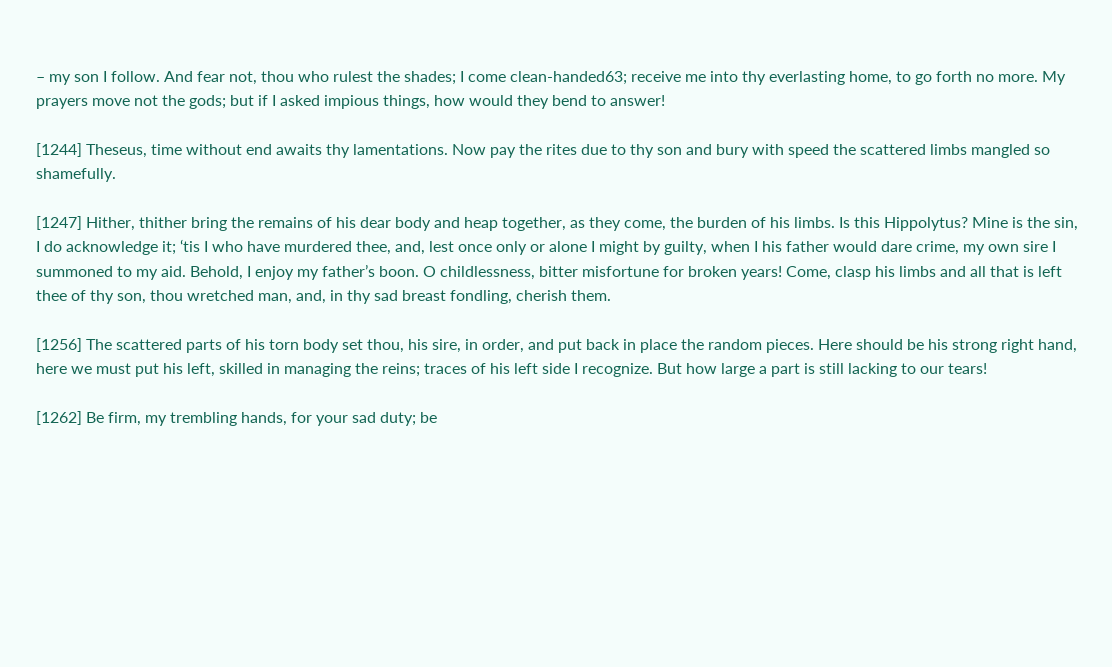– my son I follow. And fear not, thou who rulest the shades; I come clean-handed63; receive me into thy everlasting home, to go forth no more. My prayers move not the gods; but if I asked impious things, how would they bend to answer!

[1244] Theseus, time without end awaits thy lamentations. Now pay the rites due to thy son and bury with speed the scattered limbs mangled so shamefully.

[1247] Hither, thither bring the remains of his dear body and heap together, as they come, the burden of his limbs. Is this Hippolytus? Mine is the sin, I do acknowledge it; ‘tis I who have murdered thee, and, lest once only or alone I might by guilty, when I his father would dare crime, my own sire I summoned to my aid. Behold, I enjoy my father’s boon. O childlessness, bitter misfortune for broken years! Come, clasp his limbs and all that is left thee of thy son, thou wretched man, and, in thy sad breast fondling, cherish them.

[1256] The scattered parts of his torn body set thou, his sire, in order, and put back in place the random pieces. Here should be his strong right hand, here we must put his left, skilled in managing the reins; traces of his left side I recognize. But how large a part is still lacking to our tears!

[1262] Be firm, my trembling hands, for your sad duty; be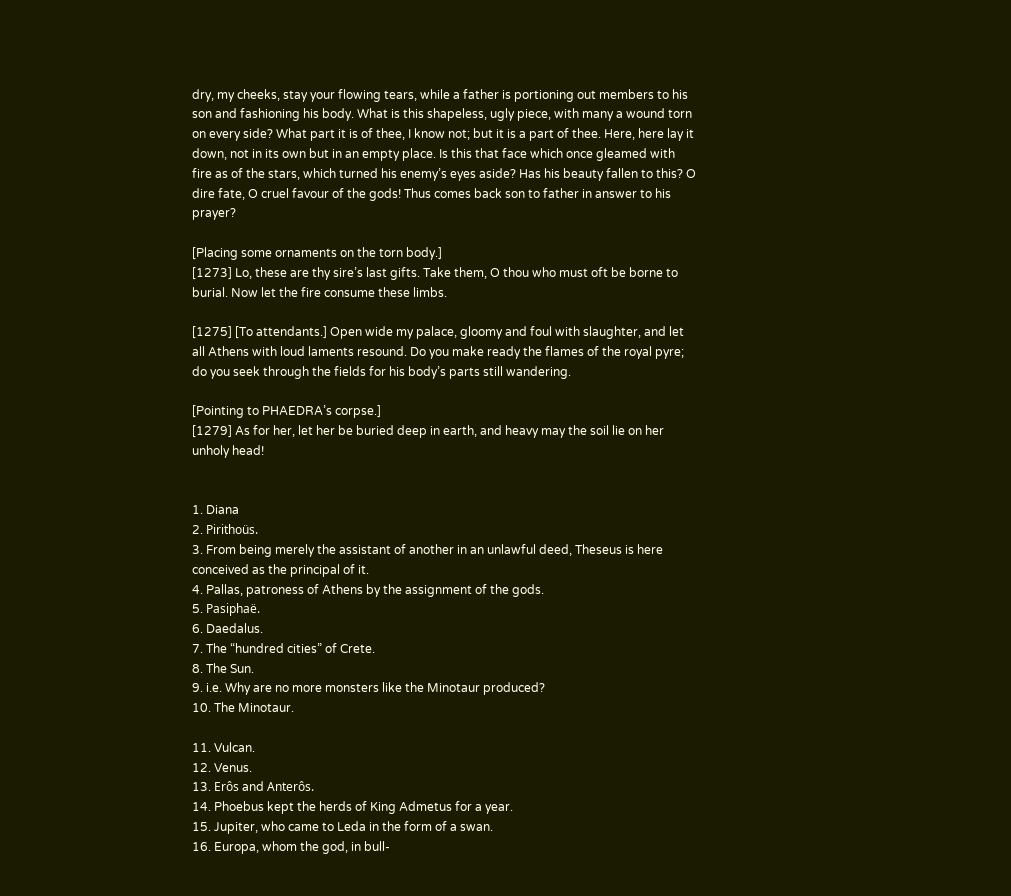dry, my cheeks, stay your flowing tears, while a father is portioning out members to his son and fashioning his body. What is this shapeless, ugly piece, with many a wound torn on every side? What part it is of thee, I know not; but it is a part of thee. Here, here lay it down, not in its own but in an empty place. Is this that face which once gleamed with fire as of the stars, which turned his enemy’s eyes aside? Has his beauty fallen to this? O dire fate, O cruel favour of the gods! Thus comes back son to father in answer to his prayer?

[Placing some ornaments on the torn body.]
[1273] Lo, these are thy sire’s last gifts. Take them, O thou who must oft be borne to burial. Now let the fire consume these limbs.

[1275] [To attendants.] Open wide my palace, gloomy and foul with slaughter, and let all Athens with loud laments resound. Do you make ready the flames of the royal pyre; do you seek through the fields for his body’s parts still wandering.

[Pointing to PHAEDRA’s corpse.]
[1279] As for her, let her be buried deep in earth, and heavy may the soil lie on her unholy head!


1. Diana
2. Pirithoüs.
3. From being merely the assistant of another in an unlawful deed, Theseus is here conceived as the principal of it.
4. Pallas, patroness of Athens by the assignment of the gods.
5. Pasiphaë.
6. Daedalus.
7. The “hundred cities” of Crete.
8. The Sun.
9. i.e. Why are no more monsters like the Minotaur produced?
10. The Minotaur.

11. Vulcan.
12. Venus.
13. Erôs and Anterôs.
14. Phoebus kept the herds of King Admetus for a year.
15. Jupiter, who came to Leda in the form of a swan.
16. Europa, whom the god, in bull-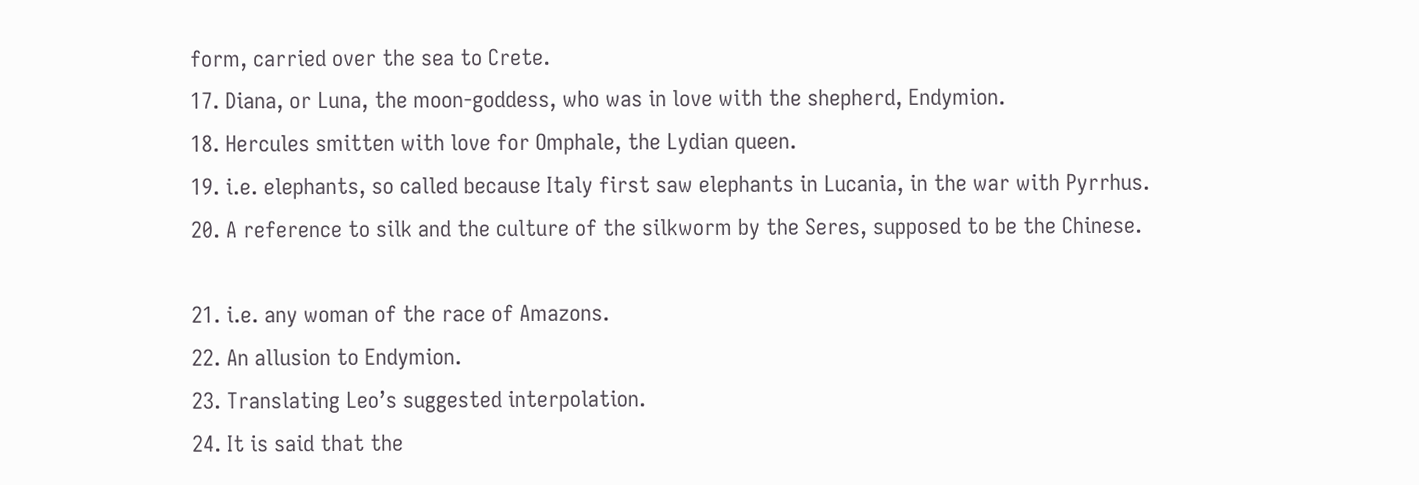form, carried over the sea to Crete.
17. Diana, or Luna, the moon-goddess, who was in love with the shepherd, Endymion.
18. Hercules smitten with love for Omphale, the Lydian queen.
19. i.e. elephants, so called because Italy first saw elephants in Lucania, in the war with Pyrrhus.
20. A reference to silk and the culture of the silkworm by the Seres, supposed to be the Chinese.

21. i.e. any woman of the race of Amazons.
22. An allusion to Endymion.
23. Translating Leo’s suggested interpolation.
24. It is said that the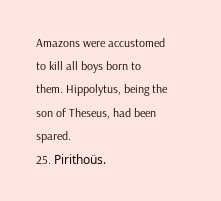Amazons were accustomed to kill all boys born to them. Hippolytus, being the son of Theseus, had been spared.
25. Pirithoüs.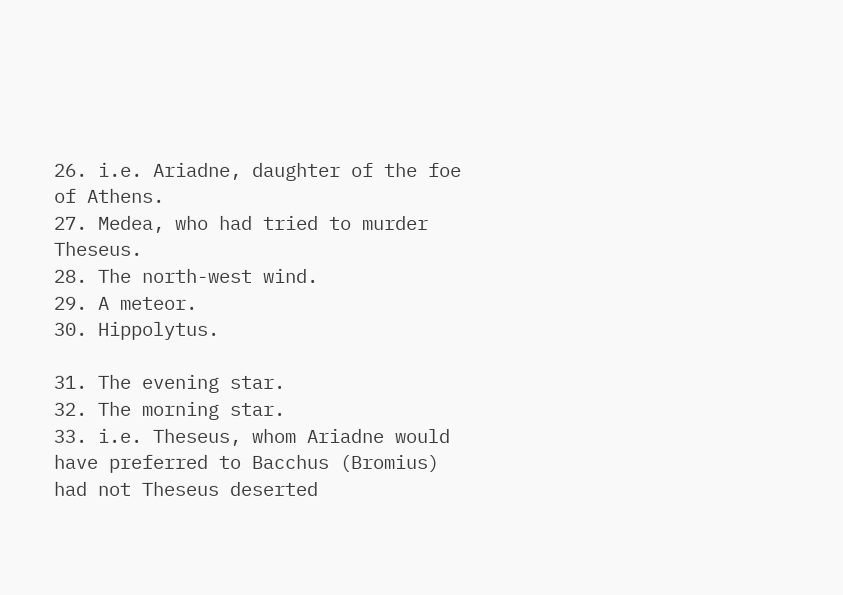26. i.e. Ariadne, daughter of the foe of Athens.
27. Medea, who had tried to murder Theseus.
28. The north-west wind.
29. A meteor.
30. Hippolytus.

31. The evening star.
32. The morning star.
33. i.e. Theseus, whom Ariadne would have preferred to Bacchus (Bromius) had not Theseus deserted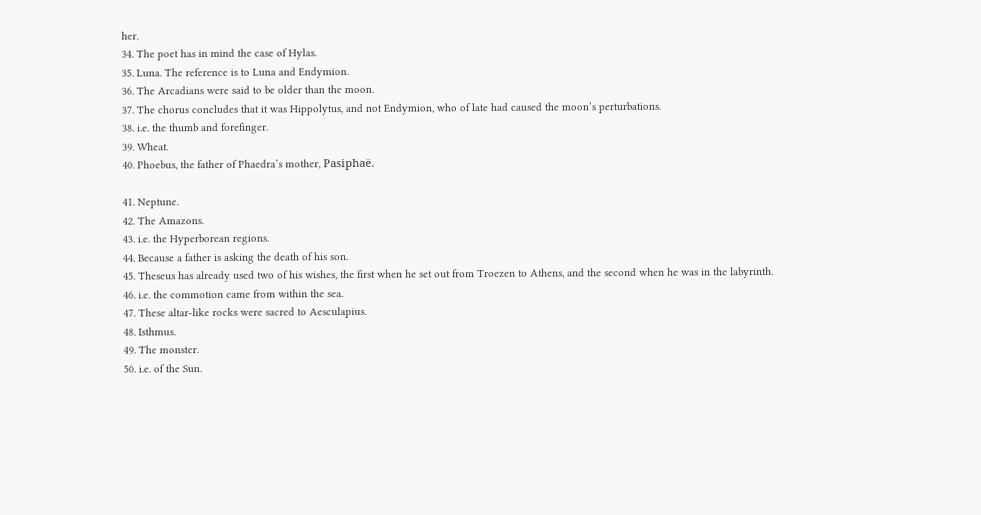her.
34. The poet has in mind the case of Hylas.
35. Luna. The reference is to Luna and Endymion.
36. The Arcadians were said to be older than the moon.
37. The chorus concludes that it was Hippolytus, and not Endymion, who of late had caused the moon’s perturbations.
38. i.e. the thumb and forefinger.
39. Wheat.
40. Phoebus, the father of Phaedra’s mother, Pasiphaë.

41. Neptune.
42. The Amazons.
43. i.e. the Hyperborean regions.
44. Because a father is asking the death of his son.
45. Theseus has already used two of his wishes, the first when he set out from Troezen to Athens, and the second when he was in the labyrinth.
46. i.e. the commotion came from within the sea.
47. These altar-like rocks were sacred to Aesculapius.
48. Isthmus.
49. The monster.
50. i.e. of the Sun.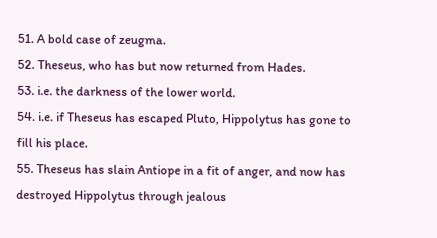51. A bold case of zeugma.
52. Theseus, who has but now returned from Hades.
53. i.e. the darkness of the lower world.
54. i.e. if Theseus has escaped Pluto, Hippolytus has gone to fill his place.
55. Theseus has slain Antiope in a fit of anger, and now has destroyed Hippolytus through jealous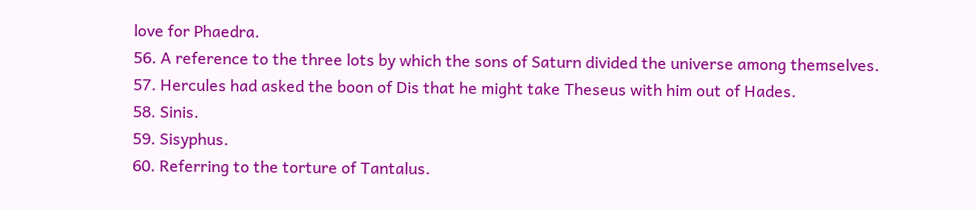love for Phaedra.
56. A reference to the three lots by which the sons of Saturn divided the universe among themselves.
57. Hercules had asked the boon of Dis that he might take Theseus with him out of Hades.
58. Sinis.
59. Sisyphus.
60. Referring to the torture of Tantalus.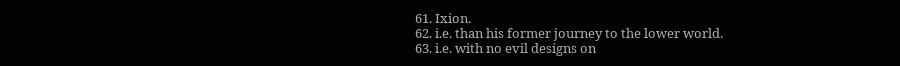61. Ixion.
62. i.e. than his former journey to the lower world.
63. i.e. with no evil designs on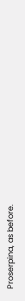Proserpina, as before.